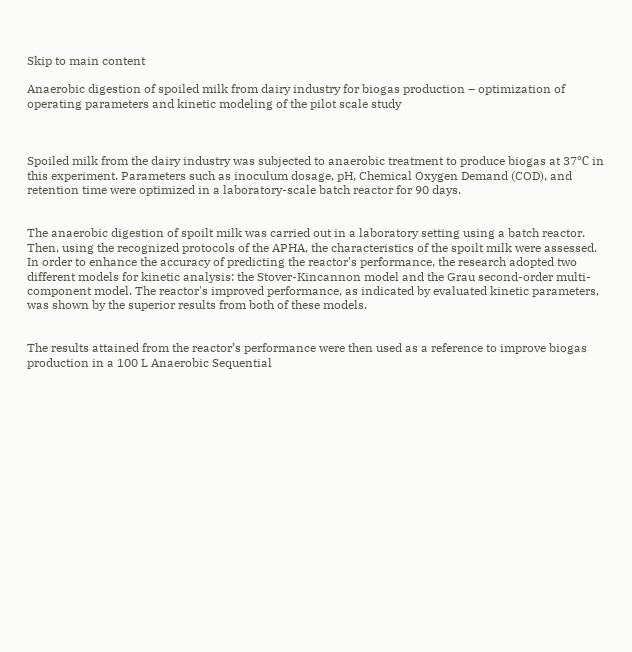Skip to main content

Anaerobic digestion of spoiled milk from dairy industry for biogas production – optimization of operating parameters and kinetic modeling of the pilot scale study



Spoiled milk from the dairy industry was subjected to anaerobic treatment to produce biogas at 37℃ in this experiment. Parameters such as inoculum dosage, pH, Chemical Oxygen Demand (COD), and retention time were optimized in a laboratory-scale batch reactor for 90 days.


The anaerobic digestion of spoilt milk was carried out in a laboratory setting using a batch reactor. Then, using the recognized protocols of the APHA, the characteristics of the spoilt milk were assessed. In order to enhance the accuracy of predicting the reactor's performance, the research adopted two different models for kinetic analysis: the Stover-Kincannon model and the Grau second-order multi-component model. The reactor's improved performance, as indicated by evaluated kinetic parameters, was shown by the superior results from both of these models.


The results attained from the reactor’s performance were then used as a reference to improve biogas production in a 100 L Anaerobic Sequential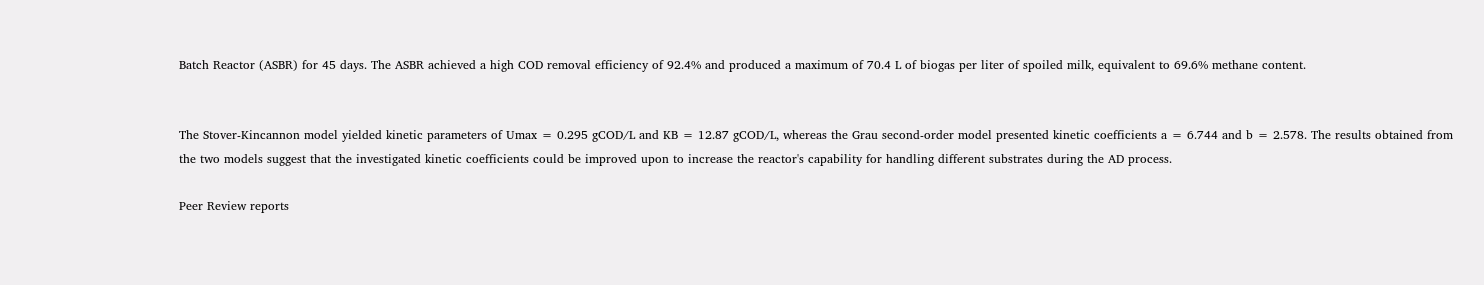Batch Reactor (ASBR) for 45 days. The ASBR achieved a high COD removal efficiency of 92.4% and produced a maximum of 70.4 L of biogas per liter of spoiled milk, equivalent to 69.6% methane content.


The Stover-Kincannon model yielded kinetic parameters of Umax = 0.295 gCOD/L and KB = 12.87 gCOD/L, whereas the Grau second-order model presented kinetic coefficients a = 6.744 and b = 2.578. The results obtained from the two models suggest that the investigated kinetic coefficients could be improved upon to increase the reactor's capability for handling different substrates during the AD process.

Peer Review reports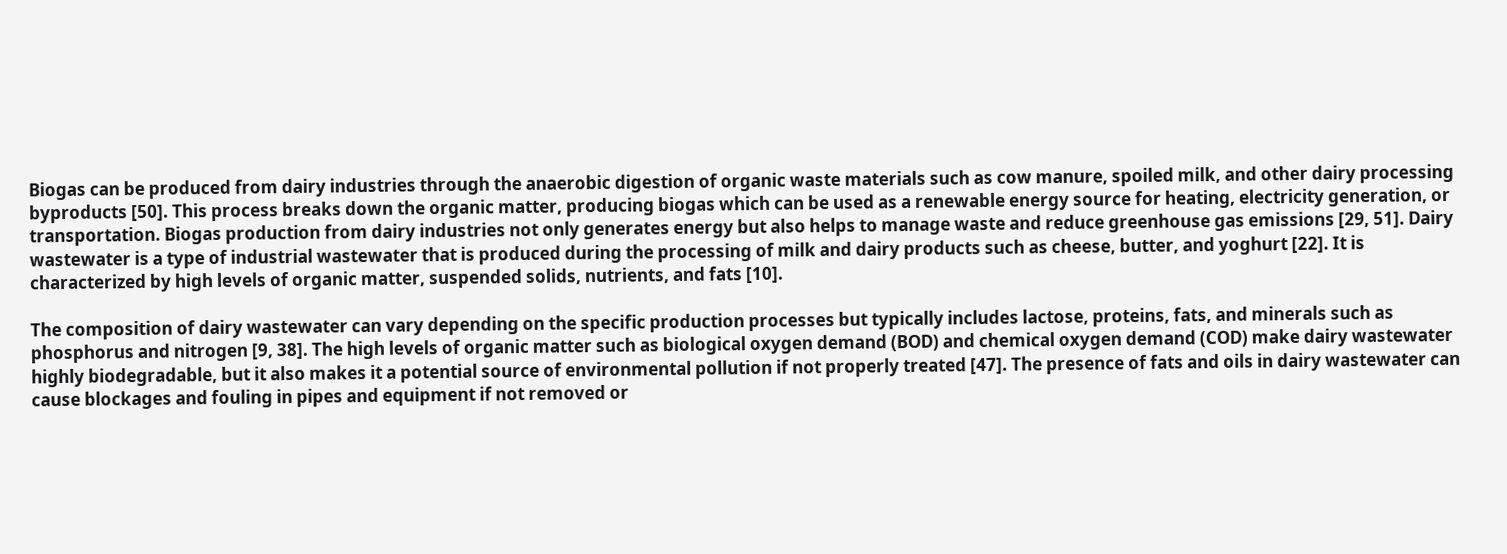Biogas can be produced from dairy industries through the anaerobic digestion of organic waste materials such as cow manure, spoiled milk, and other dairy processing byproducts [50]. This process breaks down the organic matter, producing biogas which can be used as a renewable energy source for heating, electricity generation, or transportation. Biogas production from dairy industries not only generates energy but also helps to manage waste and reduce greenhouse gas emissions [29, 51]. Dairy wastewater is a type of industrial wastewater that is produced during the processing of milk and dairy products such as cheese, butter, and yoghurt [22]. It is characterized by high levels of organic matter, suspended solids, nutrients, and fats [10].

The composition of dairy wastewater can vary depending on the specific production processes but typically includes lactose, proteins, fats, and minerals such as phosphorus and nitrogen [9, 38]. The high levels of organic matter such as biological oxygen demand (BOD) and chemical oxygen demand (COD) make dairy wastewater highly biodegradable, but it also makes it a potential source of environmental pollution if not properly treated [47]. The presence of fats and oils in dairy wastewater can cause blockages and fouling in pipes and equipment if not removed or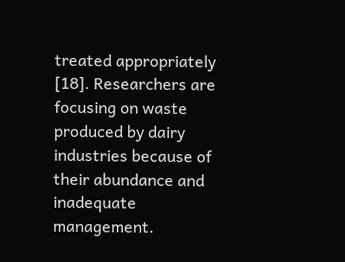treated appropriately [18]. Researchers are focusing on waste produced by dairy industries because of their abundance and inadequate management.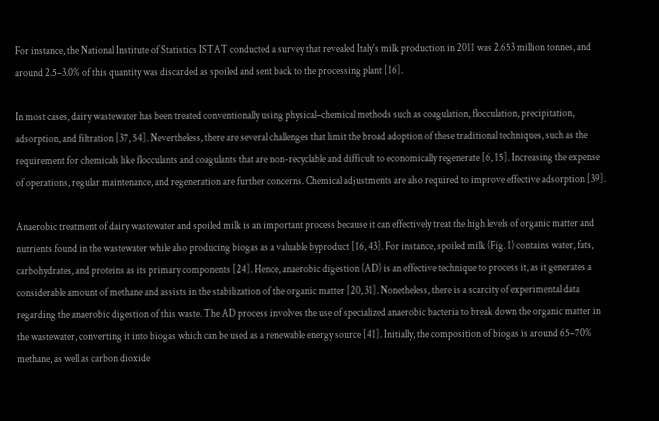For instance, the National Institute of Statistics ISTAT conducted a survey that revealed Italy's milk production in 2011 was 2.653 million tonnes, and around 2.5–3.0% of this quantity was discarded as spoiled and sent back to the processing plant [16].

In most cases, dairy wastewater has been treated conventionally using physical–chemical methods such as coagulation, flocculation, precipitation, adsorption, and filtration [37, 54]. Nevertheless, there are several challenges that limit the broad adoption of these traditional techniques, such as the requirement for chemicals like flocculants and coagulants that are non-recyclable and difficult to economically regenerate [6, 15]. Increasing the expense of operations, regular maintenance, and regeneration are further concerns. Chemical adjustments are also required to improve effective adsorption [39].

Anaerobic treatment of dairy wastewater and spoiled milk is an important process because it can effectively treat the high levels of organic matter and nutrients found in the wastewater while also producing biogas as a valuable byproduct [16, 43]. For instance, spoiled milk (Fig. 1) contains water, fats, carbohydrates, and proteins as its primary components [24]. Hence, anaerobic digestion (AD) is an effective technique to process it, as it generates a considerable amount of methane and assists in the stabilization of the organic matter [20, 31]. Nonetheless, there is a scarcity of experimental data regarding the anaerobic digestion of this waste. The AD process involves the use of specialized anaerobic bacteria to break down the organic matter in the wastewater, converting it into biogas which can be used as a renewable energy source [41]. Initially, the composition of biogas is around 65–70% methane, as well as carbon dioxide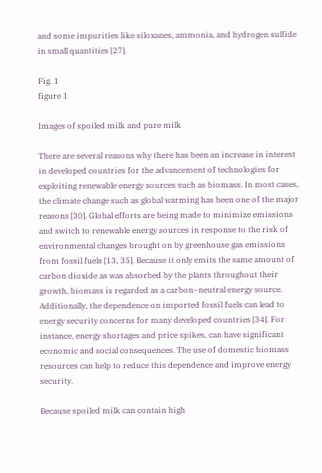and some impurities like siloxanes, ammonia, and hydrogen sulfide in small quantities [27].

Fig. 1
figure 1

Images of spoiled milk and pure milk

There are several reasons why there has been an increase in interest in developed countries for the advancement of technologies for exploiting renewable energy sources such as biomass. In most cases, the climate change such as global warming has been one of the major reasons [30]. Global efforts are being made to minimize emissions and switch to renewable energy sources in response to the risk of environmental changes brought on by greenhouse gas emissions from fossil fuels [13, 35]. Because it only emits the same amount of carbon dioxide as was absorbed by the plants throughout their growth, biomass is regarded as a carbon–neutral energy source. Additionally, the dependence on imported fossil fuels can lead to energy security concerns for many developed countries [34]. For instance, energy shortages and price spikes, can have significant economic and social consequences. The use of domestic biomass resources can help to reduce this dependence and improve energy security.

Because spoiled milk can contain high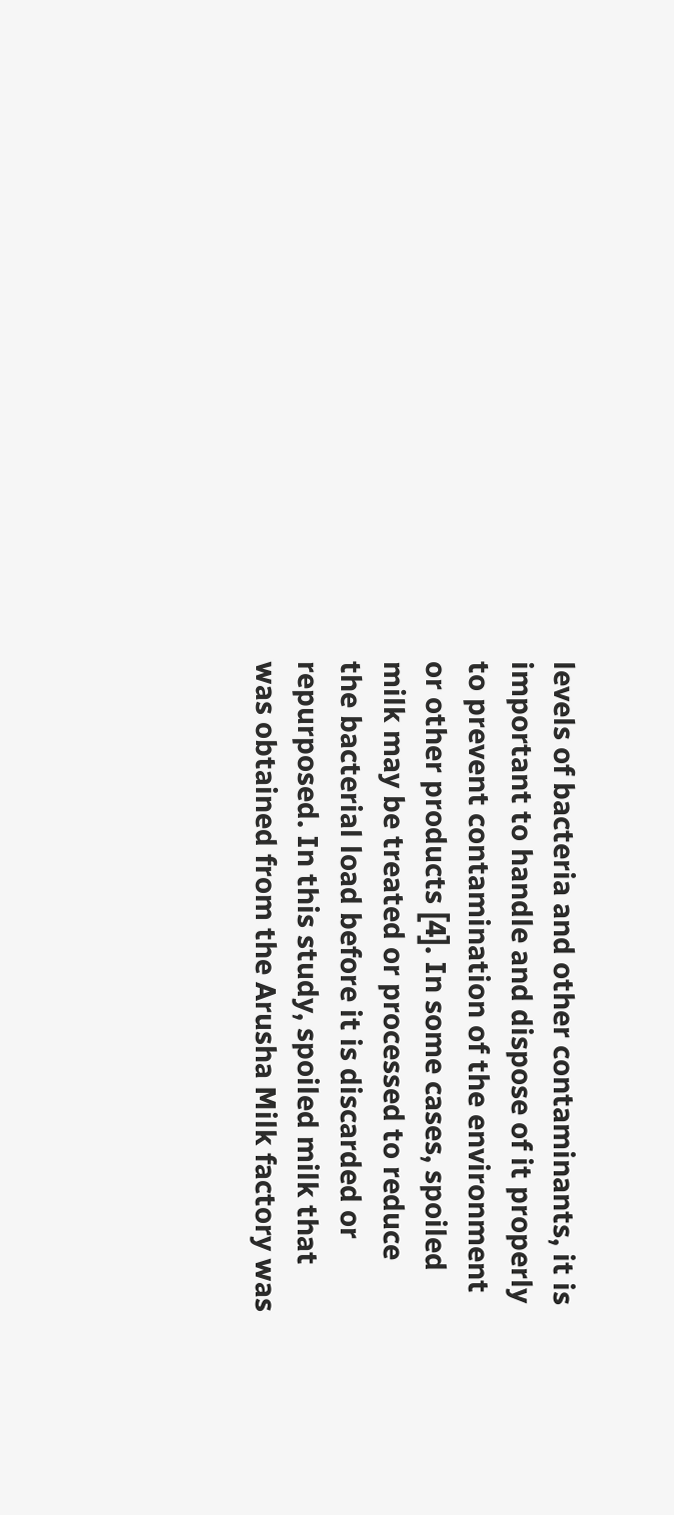levels of bacteria and other contaminants, it is important to handle and dispose of it properly to prevent contamination of the environment or other products [4]. In some cases, spoiled milk may be treated or processed to reduce the bacterial load before it is discarded or repurposed. In this study, spoiled milk that was obtained from the Arusha Milk factory was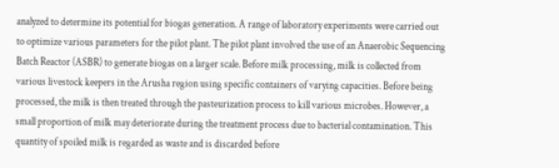analyzed to determine its potential for biogas generation. A range of laboratory experiments were carried out to optimize various parameters for the pilot plant. The pilot plant involved the use of an Anaerobic Sequencing Batch Reactor (ASBR) to generate biogas on a larger scale. Before milk processing, milk is collected from various livestock keepers in the Arusha region using specific containers of varying capacities. Before being processed, the milk is then treated through the pasteurization process to kill various microbes. However, a small proportion of milk may deteriorate during the treatment process due to bacterial contamination. This quantity of spoiled milk is regarded as waste and is discarded before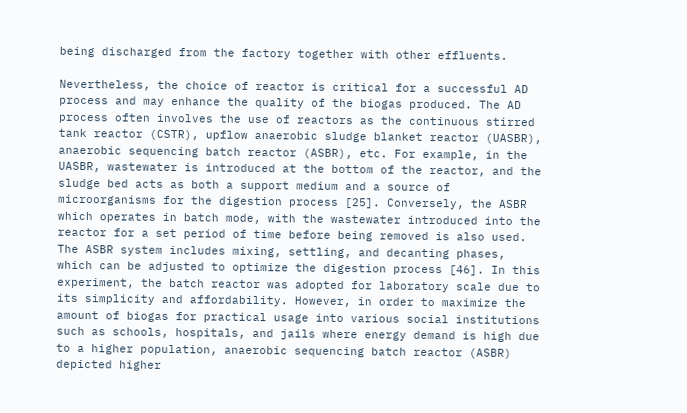being discharged from the factory together with other effluents.

Nevertheless, the choice of reactor is critical for a successful AD process and may enhance the quality of the biogas produced. The AD process often involves the use of reactors as the continuous stirred tank reactor (CSTR), upflow anaerobic sludge blanket reactor (UASBR), anaerobic sequencing batch reactor (ASBR), etc. For example, in the UASBR, wastewater is introduced at the bottom of the reactor, and the sludge bed acts as both a support medium and a source of microorganisms for the digestion process [25]. Conversely, the ASBR which operates in batch mode, with the wastewater introduced into the reactor for a set period of time before being removed is also used. The ASBR system includes mixing, settling, and decanting phases, which can be adjusted to optimize the digestion process [46]. In this experiment, the batch reactor was adopted for laboratory scale due to its simplicity and affordability. However, in order to maximize the amount of biogas for practical usage into various social institutions such as schools, hospitals, and jails where energy demand is high due to a higher population, anaerobic sequencing batch reactor (ASBR) depicted higher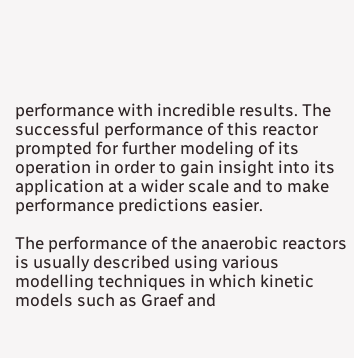performance with incredible results. The successful performance of this reactor prompted for further modeling of its operation in order to gain insight into its application at a wider scale and to make performance predictions easier.

The performance of the anaerobic reactors is usually described using various modelling techniques in which kinetic models such as Graef and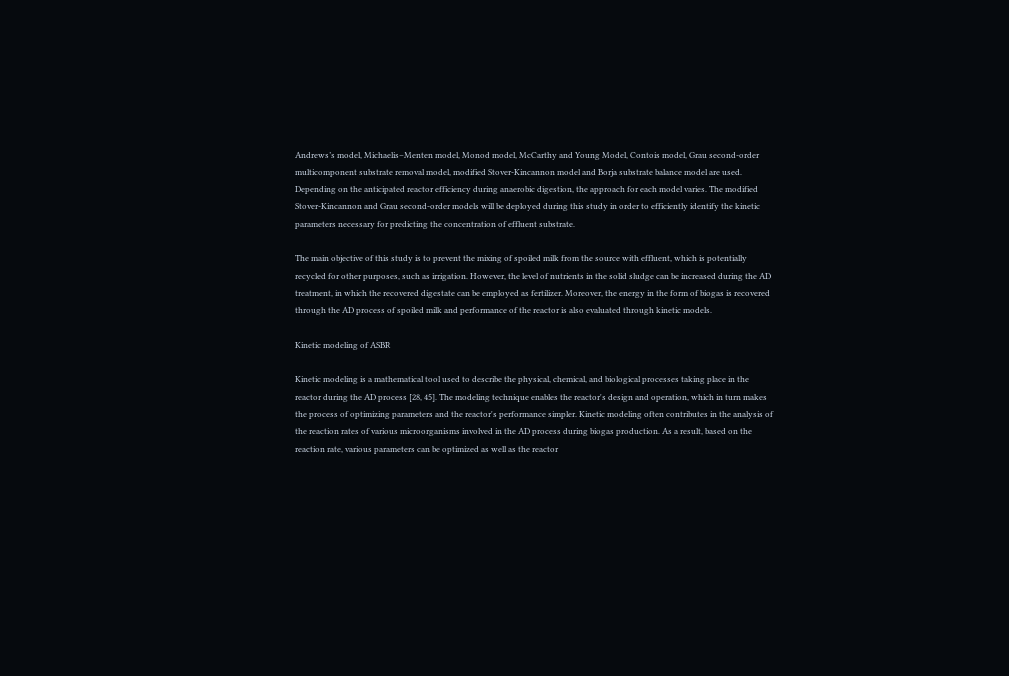Andrews’s model, Michaelis–Menten model, Monod model, McCarthy and Young Model, Contois model, Grau second-order multicomponent substrate removal model, modified Stover-Kincannon model and Borja substrate balance model are used. Depending on the anticipated reactor efficiency during anaerobic digestion, the approach for each model varies. The modified Stover-Kincannon and Grau second-order models will be deployed during this study in order to efficiently identify the kinetic parameters necessary for predicting the concentration of effluent substrate.

The main objective of this study is to prevent the mixing of spoiled milk from the source with effluent, which is potentially recycled for other purposes, such as irrigation. However, the level of nutrients in the solid sludge can be increased during the AD treatment, in which the recovered digestate can be employed as fertilizer. Moreover, the energy in the form of biogas is recovered through the AD process of spoiled milk and performance of the reactor is also evaluated through kinetic models.

Kinetic modeling of ASBR

Kinetic modeling is a mathematical tool used to describe the physical, chemical, and biological processes taking place in the reactor during the AD process [28, 45]. The modeling technique enables the reactor's design and operation, which in turn makes the process of optimizing parameters and the reactor's performance simpler. Kinetic modeling often contributes in the analysis of the reaction rates of various microorganisms involved in the AD process during biogas production. As a result, based on the reaction rate, various parameters can be optimized as well as the reactor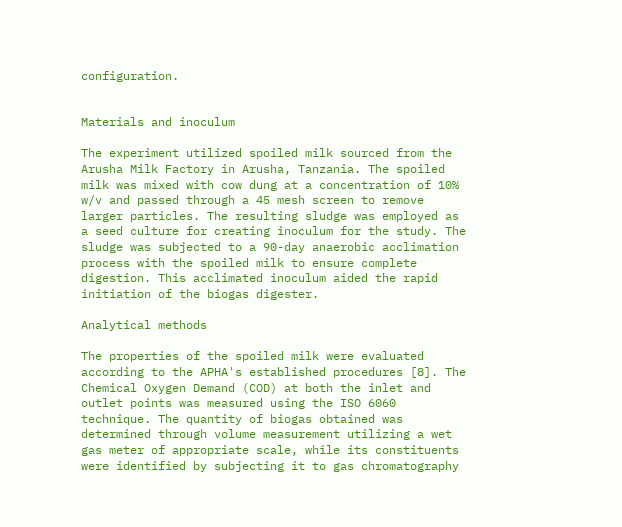configuration.


Materials and inoculum

The experiment utilized spoiled milk sourced from the Arusha Milk Factory in Arusha, Tanzania. The spoiled milk was mixed with cow dung at a concentration of 10% w/v and passed through a 45 mesh screen to remove larger particles. The resulting sludge was employed as a seed culture for creating inoculum for the study. The sludge was subjected to a 90-day anaerobic acclimation process with the spoiled milk to ensure complete digestion. This acclimated inoculum aided the rapid initiation of the biogas digester.

Analytical methods

The properties of the spoiled milk were evaluated according to the APHA's established procedures [8]. The Chemical Oxygen Demand (COD) at both the inlet and outlet points was measured using the ISO 6060 technique. The quantity of biogas obtained was determined through volume measurement utilizing a wet gas meter of appropriate scale, while its constituents were identified by subjecting it to gas chromatography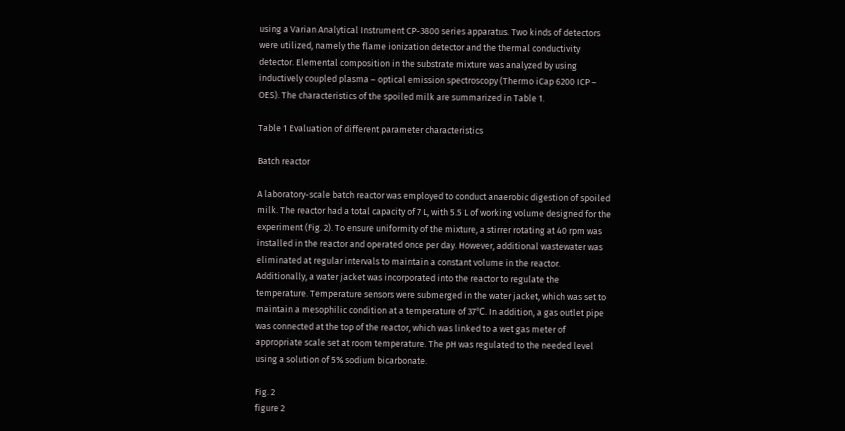using a Varian Analytical Instrument CP-3800 series apparatus. Two kinds of detectors were utilized, namely the flame ionization detector and the thermal conductivity detector. Elemental composition in the substrate mixture was analyzed by using inductively coupled plasma – optical emission spectroscopy (Thermo iCap 6200 ICP – OES). The characteristics of the spoiled milk are summarized in Table 1.

Table 1 Evaluation of different parameter characteristics

Batch reactor

A laboratory-scale batch reactor was employed to conduct anaerobic digestion of spoiled milk. The reactor had a total capacity of 7 L, with 5.5 L of working volume designed for the experiment (Fig. 2). To ensure uniformity of the mixture, a stirrer rotating at 40 rpm was installed in the reactor and operated once per day. However, additional wastewater was eliminated at regular intervals to maintain a constant volume in the reactor. Additionally, a water jacket was incorporated into the reactor to regulate the temperature. Temperature sensors were submerged in the water jacket, which was set to maintain a mesophilic condition at a temperature of 37℃. In addition, a gas outlet pipe was connected at the top of the reactor, which was linked to a wet gas meter of appropriate scale set at room temperature. The pH was regulated to the needed level using a solution of 5% sodium bicarbonate.

Fig. 2
figure 2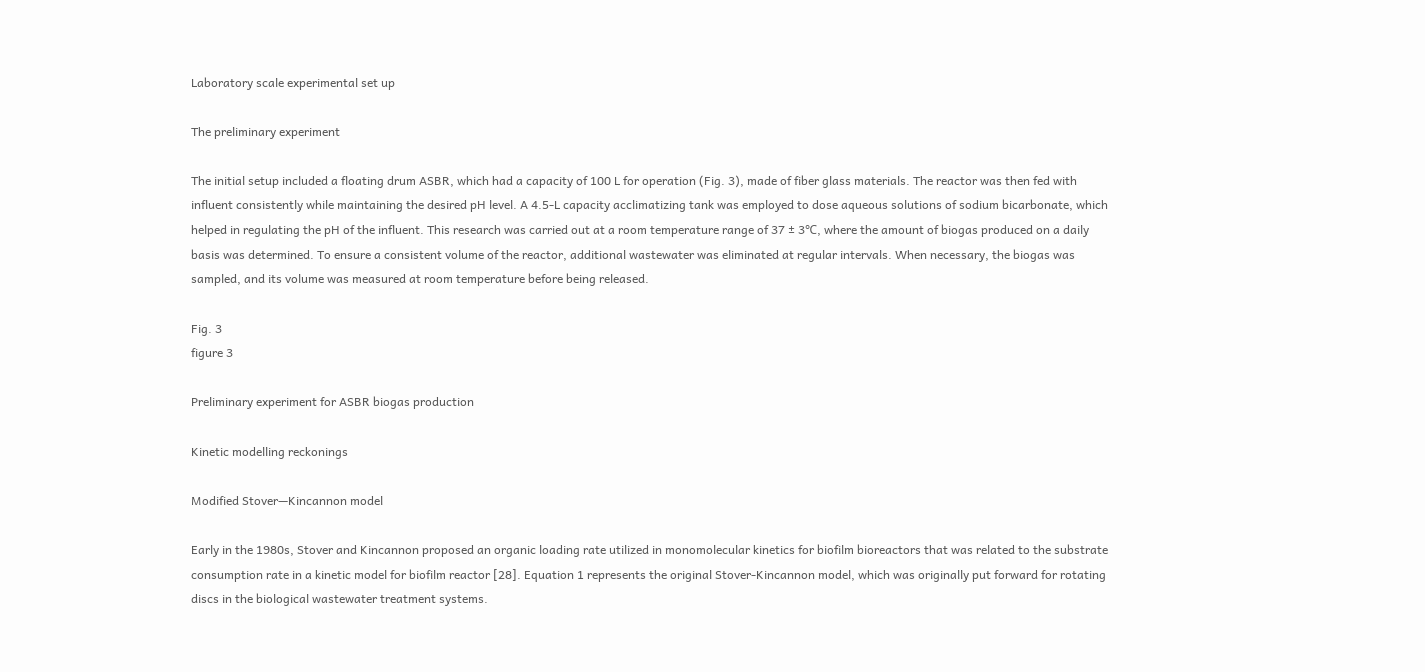Laboratory scale experimental set up

The preliminary experiment

The initial setup included a floating drum ASBR, which had a capacity of 100 L for operation (Fig. 3), made of fiber glass materials. The reactor was then fed with influent consistently while maintaining the desired pH level. A 4.5-L capacity acclimatizing tank was employed to dose aqueous solutions of sodium bicarbonate, which helped in regulating the pH of the influent. This research was carried out at a room temperature range of 37 ± 3℃, where the amount of biogas produced on a daily basis was determined. To ensure a consistent volume of the reactor, additional wastewater was eliminated at regular intervals. When necessary, the biogas was sampled, and its volume was measured at room temperature before being released.

Fig. 3
figure 3

Preliminary experiment for ASBR biogas production

Kinetic modelling reckonings

Modified Stover—Kincannon model

Early in the 1980s, Stover and Kincannon proposed an organic loading rate utilized in monomolecular kinetics for biofilm bioreactors that was related to the substrate consumption rate in a kinetic model for biofilm reactor [28]. Equation 1 represents the original Stover-Kincannon model, which was originally put forward for rotating discs in the biological wastewater treatment systems.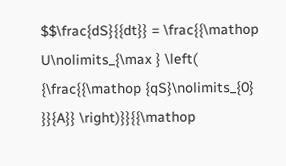$$\frac{dS}{{dt}} = \frac{{\mathop U\nolimits_{\max } \left( {\frac{{\mathop {qS}\nolimits_{0} }}{A}} \right)}}{{\mathop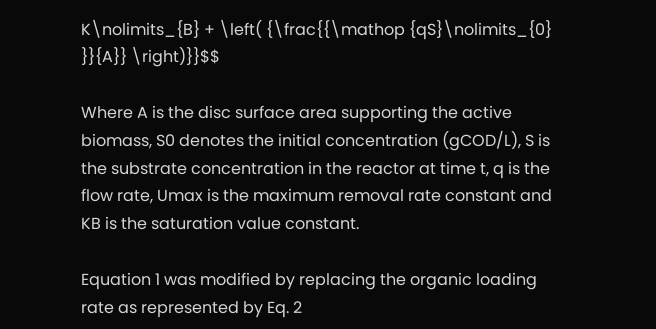K\nolimits_{B} + \left( {\frac{{\mathop {qS}\nolimits_{0} }}{A}} \right)}}$$

Where A is the disc surface area supporting the active biomass, S0 denotes the initial concentration (gCOD/L), S is the substrate concentration in the reactor at time t, q is the flow rate, Umax is the maximum removal rate constant and KB is the saturation value constant.

Equation 1 was modified by replacing the organic loading rate as represented by Eq. 2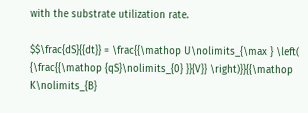with the substrate utilization rate.

$$\frac{dS}{{dt}} = \frac{{\mathop U\nolimits_{\max } \left( {\frac{{\mathop {qS}\nolimits_{0} }}{V}} \right)}}{{\mathop K\nolimits_{B}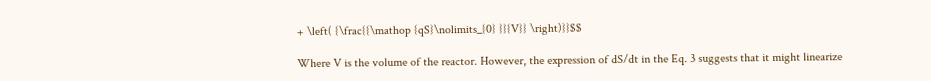+ \left( {\frac{{\mathop {qS}\nolimits_{0} }}{V}} \right)}}$$

Where V is the volume of the reactor. However, the expression of dS/dt in the Eq. 3 suggests that it might linearize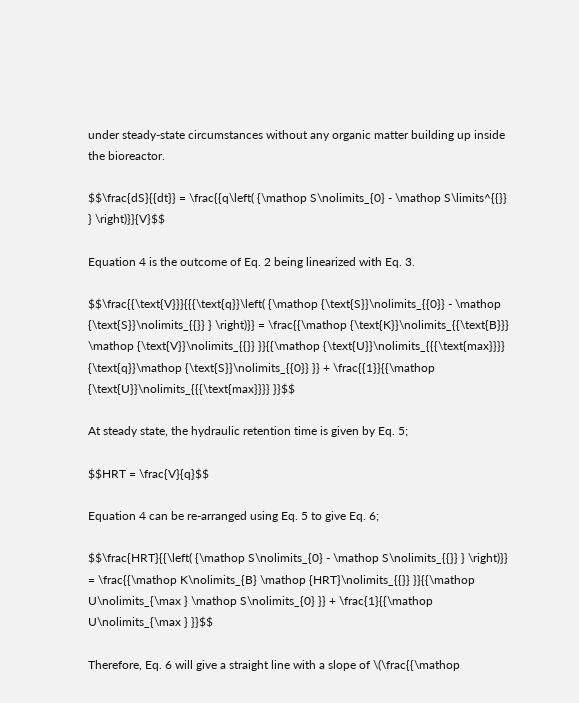under steady-state circumstances without any organic matter building up inside the bioreactor.

$$\frac{dS}{{dt}} = \frac{{q\left( {\mathop S\nolimits_{0} - \mathop S\limits^{{}} } \right)}}{V}$$

Equation 4 is the outcome of Eq. 2 being linearized with Eq. 3.

$$\frac{{\text{V}}}{{{\text{q}}\left( {\mathop {\text{S}}\nolimits_{{0}} - \mathop {\text{S}}\nolimits_{{}} } \right)}} = \frac{{\mathop {\text{K}}\nolimits_{{\text{B}}} \mathop {\text{V}}\nolimits_{{}} }}{{\mathop {\text{U}}\nolimits_{{{\text{max}}}} {\text{q}}\mathop {\text{S}}\nolimits_{{0}} }} + \frac{{1}}{{\mathop {\text{U}}\nolimits_{{{\text{max}}}} }}$$

At steady state, the hydraulic retention time is given by Eq. 5;

$$HRT = \frac{V}{q}$$

Equation 4 can be re-arranged using Eq. 5 to give Eq. 6;

$$\frac{HRT}{{\left( {\mathop S\nolimits_{0} - \mathop S\nolimits_{{}} } \right)}} = \frac{{\mathop K\nolimits_{B} \mathop {HRT}\nolimits_{{}} }}{{\mathop U\nolimits_{\max } \mathop S\nolimits_{0} }} + \frac{1}{{\mathop U\nolimits_{\max } }}$$

Therefore, Eq. 6 will give a straight line with a slope of \(\frac{{\mathop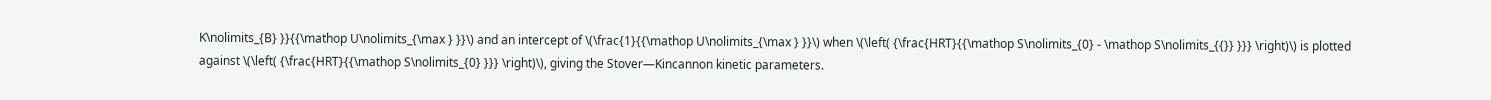K\nolimits_{B} }}{{\mathop U\nolimits_{\max } }}\) and an intercept of \(\frac{1}{{\mathop U\nolimits_{\max } }}\) when \(\left( {\frac{HRT}{{\mathop S\nolimits_{0} - \mathop S\nolimits_{{}} }}} \right)\) is plotted against \(\left( {\frac{HRT}{{\mathop S\nolimits_{0} }}} \right)\), giving the Stover—Kincannon kinetic parameters.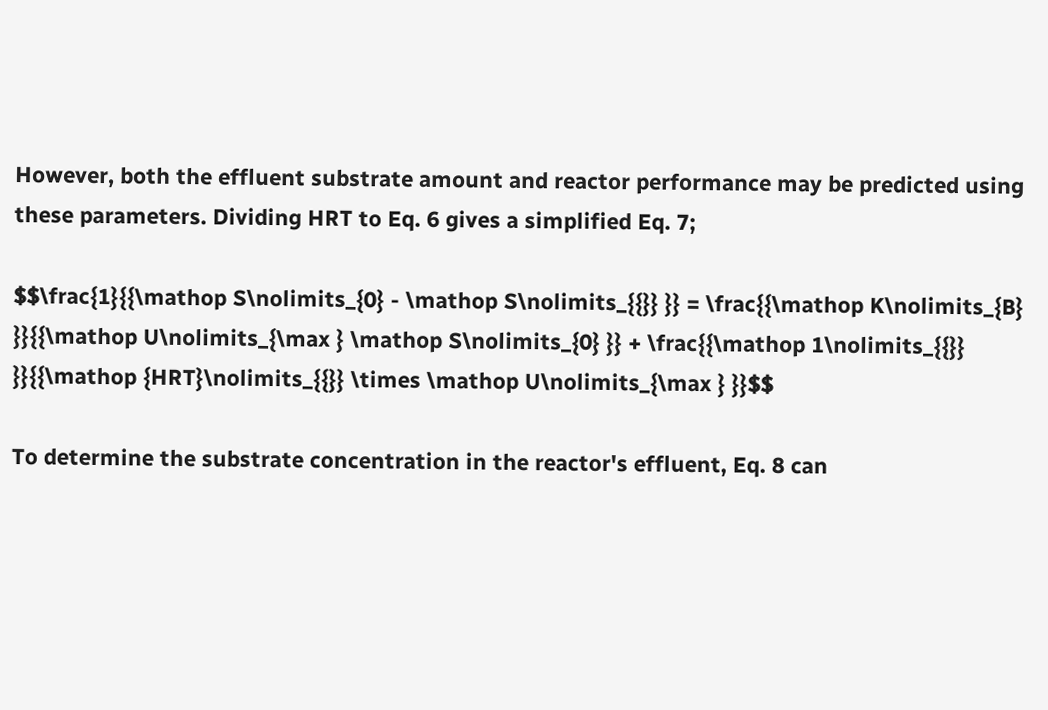However, both the effluent substrate amount and reactor performance may be predicted using these parameters. Dividing HRT to Eq. 6 gives a simplified Eq. 7;

$$\frac{1}{{\mathop S\nolimits_{0} - \mathop S\nolimits_{{}} }} = \frac{{\mathop K\nolimits_{B} }}{{\mathop U\nolimits_{\max } \mathop S\nolimits_{0} }} + \frac{{\mathop 1\nolimits_{{}} }}{{\mathop {HRT}\nolimits_{{}} \times \mathop U\nolimits_{\max } }}$$

To determine the substrate concentration in the reactor's effluent, Eq. 8 can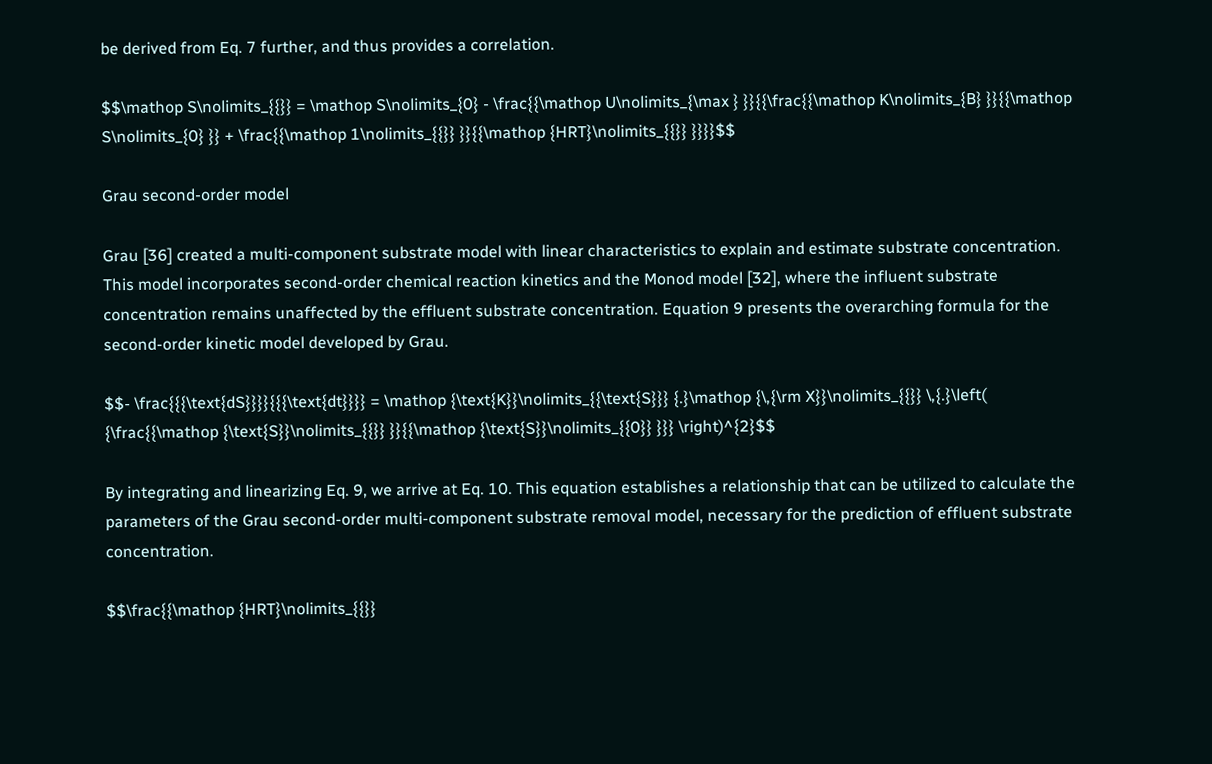be derived from Eq. 7 further, and thus provides a correlation.

$$\mathop S\nolimits_{{}} = \mathop S\nolimits_{0} - \frac{{\mathop U\nolimits_{\max } }}{{\frac{{\mathop K\nolimits_{B} }}{{\mathop S\nolimits_{0} }} + \frac{{\mathop 1\nolimits_{{}} }}{{\mathop {HRT}\nolimits_{{}} }}}}$$

Grau second-order model

Grau [36] created a multi-component substrate model with linear characteristics to explain and estimate substrate concentration. This model incorporates second-order chemical reaction kinetics and the Monod model [32], where the influent substrate concentration remains unaffected by the effluent substrate concentration. Equation 9 presents the overarching formula for the second-order kinetic model developed by Grau.

$$- \frac{{{\text{dS}}}}{{{\text{dt}}}} = \mathop {\text{K}}\nolimits_{{\text{S}}} {.}\mathop {\,{\rm X}}\nolimits_{{}} \,{.}\left( {\frac{{\mathop {\text{S}}\nolimits_{{}} }}{{\mathop {\text{S}}\nolimits_{{0}} }}} \right)^{2}$$

By integrating and linearizing Eq. 9, we arrive at Eq. 10. This equation establishes a relationship that can be utilized to calculate the parameters of the Grau second-order multi-component substrate removal model, necessary for the prediction of effluent substrate concentration.

$$\frac{{\mathop {HRT}\nolimits_{{}}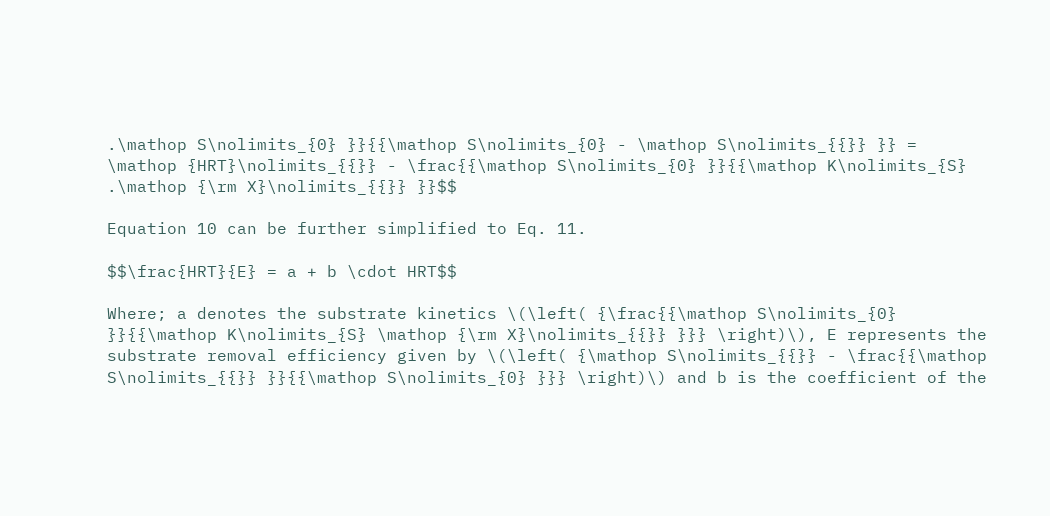.\mathop S\nolimits_{0} }}{{\mathop S\nolimits_{0} - \mathop S\nolimits_{{}} }} = \mathop {HRT}\nolimits_{{}} - \frac{{\mathop S\nolimits_{0} }}{{\mathop K\nolimits_{S} .\mathop {\rm X}\nolimits_{{}} }}$$

Equation 10 can be further simplified to Eq. 11.

$$\frac{HRT}{E} = a + b \cdot HRT$$

Where; a denotes the substrate kinetics \(\left( {\frac{{\mathop S\nolimits_{0} }}{{\mathop K\nolimits_{S} \mathop {\rm X}\nolimits_{{}} }}} \right)\), E represents the substrate removal efficiency given by \(\left( {\mathop S\nolimits_{{}} - \frac{{\mathop S\nolimits_{{}} }}{{\mathop S\nolimits_{0} }}} \right)\) and b is the coefficient of the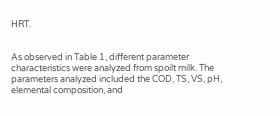HRT.


As observed in Table 1, different parameter characteristics were analyzed from spoilt milk. The parameters analyzed included the COD, TS, VS, pH, elemental composition, and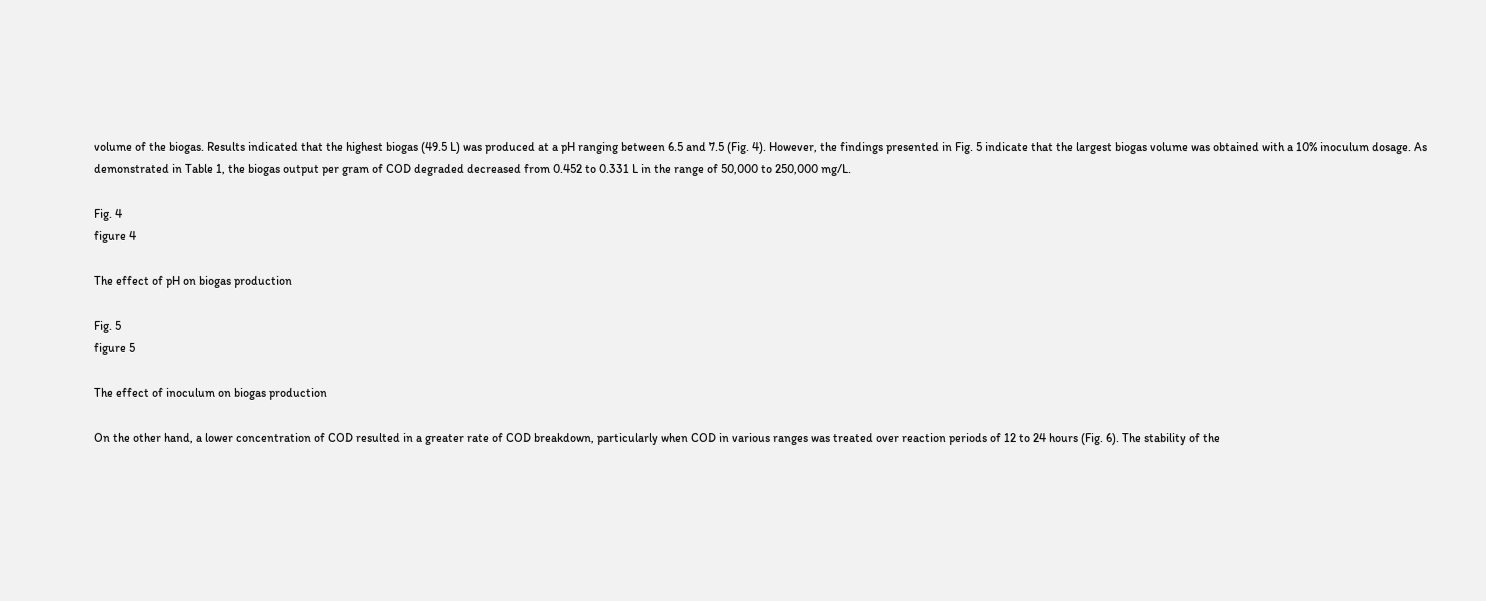volume of the biogas. Results indicated that the highest biogas (49.5 L) was produced at a pH ranging between 6.5 and 7.5 (Fig. 4). However, the findings presented in Fig. 5 indicate that the largest biogas volume was obtained with a 10% inoculum dosage. As demonstrated in Table 1, the biogas output per gram of COD degraded decreased from 0.452 to 0.331 L in the range of 50,000 to 250,000 mg/L.

Fig. 4
figure 4

The effect of pH on biogas production

Fig. 5
figure 5

The effect of inoculum on biogas production

On the other hand, a lower concentration of COD resulted in a greater rate of COD breakdown, particularly when COD in various ranges was treated over reaction periods of 12 to 24 hours (Fig. 6). The stability of the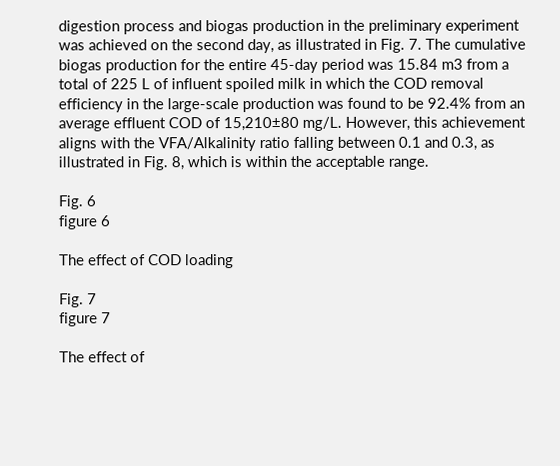digestion process and biogas production in the preliminary experiment was achieved on the second day, as illustrated in Fig. 7. The cumulative biogas production for the entire 45-day period was 15.84 m3 from a total of 225 L of influent spoiled milk in which the COD removal efficiency in the large-scale production was found to be 92.4% from an average effluent COD of 15,210±80 mg/L. However, this achievement aligns with the VFA/Alkalinity ratio falling between 0.1 and 0.3, as illustrated in Fig. 8, which is within the acceptable range.

Fig. 6
figure 6

The effect of COD loading

Fig. 7
figure 7

The effect of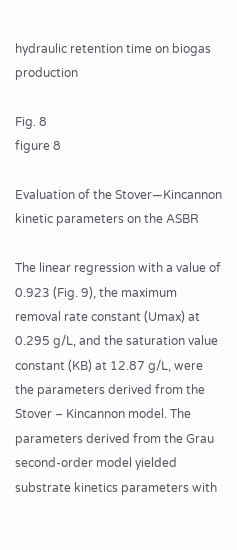hydraulic retention time on biogas production

Fig. 8
figure 8

Evaluation of the Stover—Kincannon kinetic parameters on the ASBR

The linear regression with a value of 0.923 (Fig. 9), the maximum removal rate constant (Umax) at 0.295 g/L, and the saturation value constant (KB) at 12.87 g/L, were the parameters derived from the Stover – Kincannon model. The parameters derived from the Grau second-order model yielded substrate kinetics parameters with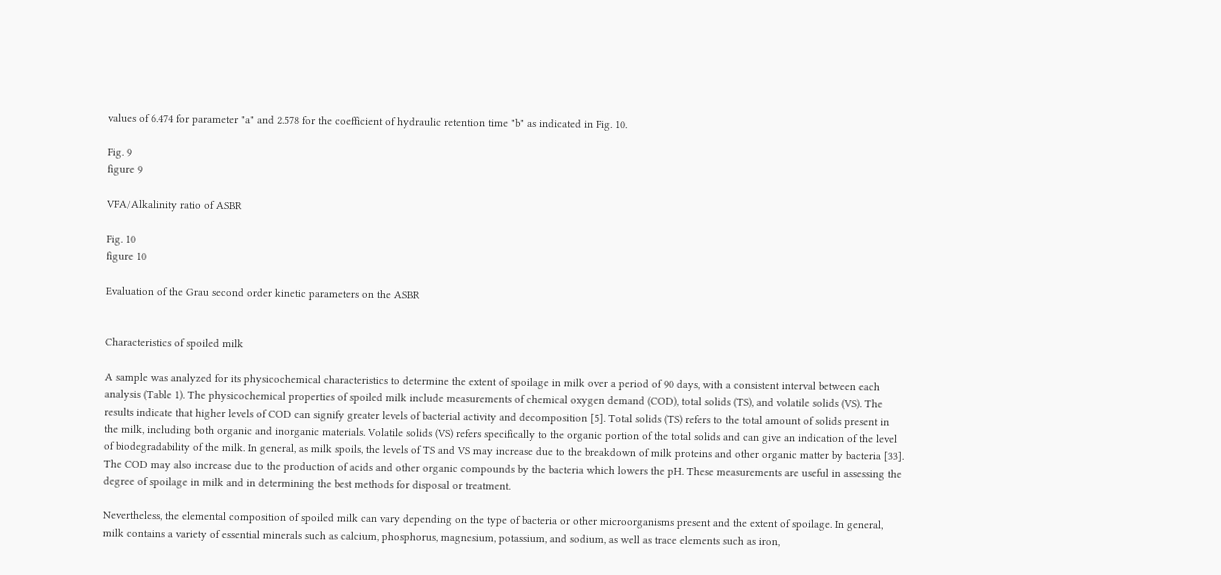values of 6.474 for parameter "a" and 2.578 for the coefficient of hydraulic retention time "b" as indicated in Fig. 10.

Fig. 9
figure 9

VFA/Alkalinity ratio of ASBR

Fig. 10
figure 10

Evaluation of the Grau second order kinetic parameters on the ASBR


Characteristics of spoiled milk

A sample was analyzed for its physicochemical characteristics to determine the extent of spoilage in milk over a period of 90 days, with a consistent interval between each analysis (Table 1). The physicochemical properties of spoiled milk include measurements of chemical oxygen demand (COD), total solids (TS), and volatile solids (VS). The results indicate that higher levels of COD can signify greater levels of bacterial activity and decomposition [5]. Total solids (TS) refers to the total amount of solids present in the milk, including both organic and inorganic materials. Volatile solids (VS) refers specifically to the organic portion of the total solids and can give an indication of the level of biodegradability of the milk. In general, as milk spoils, the levels of TS and VS may increase due to the breakdown of milk proteins and other organic matter by bacteria [33]. The COD may also increase due to the production of acids and other organic compounds by the bacteria which lowers the pH. These measurements are useful in assessing the degree of spoilage in milk and in determining the best methods for disposal or treatment.

Nevertheless, the elemental composition of spoiled milk can vary depending on the type of bacteria or other microorganisms present and the extent of spoilage. In general, milk contains a variety of essential minerals such as calcium, phosphorus, magnesium, potassium, and sodium, as well as trace elements such as iron,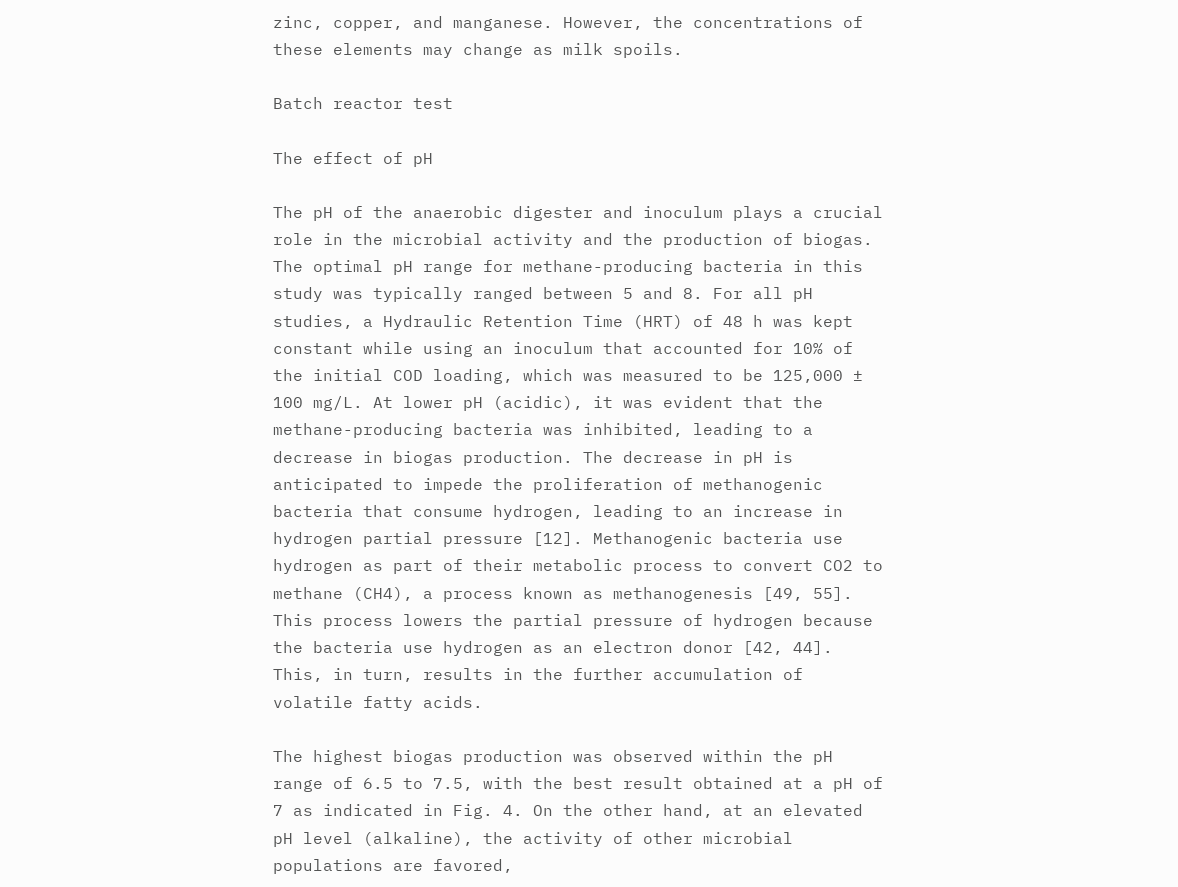zinc, copper, and manganese. However, the concentrations of these elements may change as milk spoils.

Batch reactor test

The effect of pH

The pH of the anaerobic digester and inoculum plays a crucial role in the microbial activity and the production of biogas. The optimal pH range for methane-producing bacteria in this study was typically ranged between 5 and 8. For all pH studies, a Hydraulic Retention Time (HRT) of 48 h was kept constant while using an inoculum that accounted for 10% of the initial COD loading, which was measured to be 125,000 ± 100 mg/L. At lower pH (acidic), it was evident that the methane-producing bacteria was inhibited, leading to a decrease in biogas production. The decrease in pH is anticipated to impede the proliferation of methanogenic bacteria that consume hydrogen, leading to an increase in hydrogen partial pressure [12]. Methanogenic bacteria use hydrogen as part of their metabolic process to convert CO2 to methane (CH4), a process known as methanogenesis [49, 55]. This process lowers the partial pressure of hydrogen because the bacteria use hydrogen as an electron donor [42, 44]. This, in turn, results in the further accumulation of volatile fatty acids.

The highest biogas production was observed within the pH range of 6.5 to 7.5, with the best result obtained at a pH of 7 as indicated in Fig. 4. On the other hand, at an elevated pH level (alkaline), the activity of other microbial populations are favored,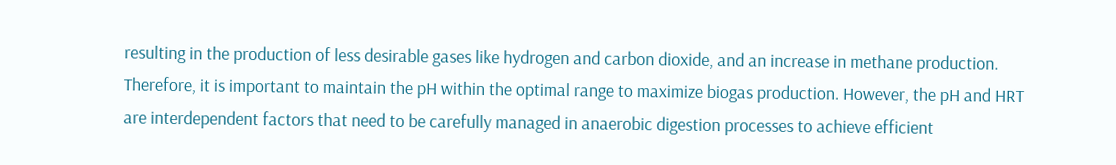resulting in the production of less desirable gases like hydrogen and carbon dioxide, and an increase in methane production. Therefore, it is important to maintain the pH within the optimal range to maximize biogas production. However, the pH and HRT are interdependent factors that need to be carefully managed in anaerobic digestion processes to achieve efficient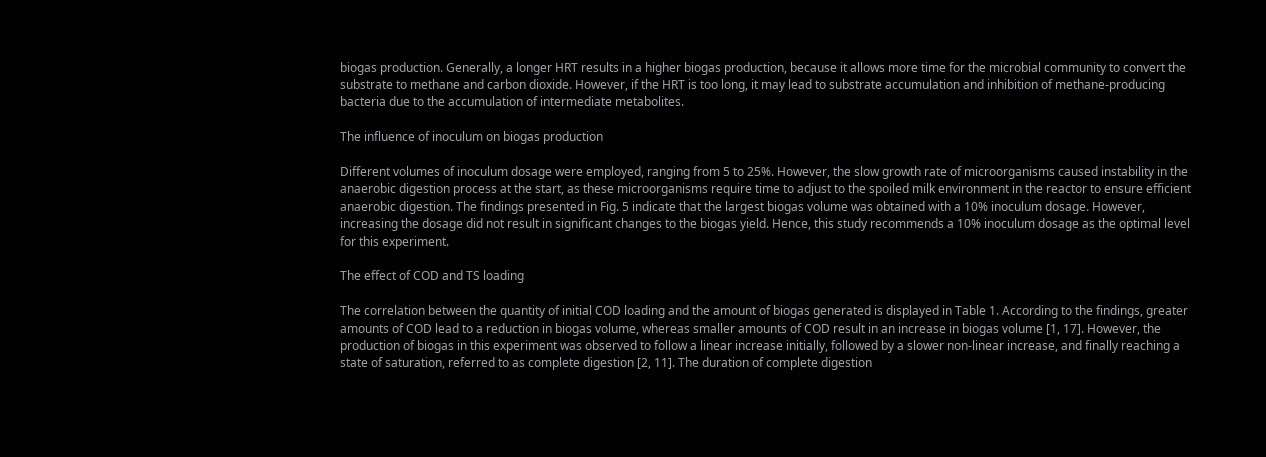biogas production. Generally, a longer HRT results in a higher biogas production, because it allows more time for the microbial community to convert the substrate to methane and carbon dioxide. However, if the HRT is too long, it may lead to substrate accumulation and inhibition of methane-producing bacteria due to the accumulation of intermediate metabolites.

The influence of inoculum on biogas production

Different volumes of inoculum dosage were employed, ranging from 5 to 25%. However, the slow growth rate of microorganisms caused instability in the anaerobic digestion process at the start, as these microorganisms require time to adjust to the spoiled milk environment in the reactor to ensure efficient anaerobic digestion. The findings presented in Fig. 5 indicate that the largest biogas volume was obtained with a 10% inoculum dosage. However, increasing the dosage did not result in significant changes to the biogas yield. Hence, this study recommends a 10% inoculum dosage as the optimal level for this experiment.

The effect of COD and TS loading

The correlation between the quantity of initial COD loading and the amount of biogas generated is displayed in Table 1. According to the findings, greater amounts of COD lead to a reduction in biogas volume, whereas smaller amounts of COD result in an increase in biogas volume [1, 17]. However, the production of biogas in this experiment was observed to follow a linear increase initially, followed by a slower non-linear increase, and finally reaching a state of saturation, referred to as complete digestion [2, 11]. The duration of complete digestion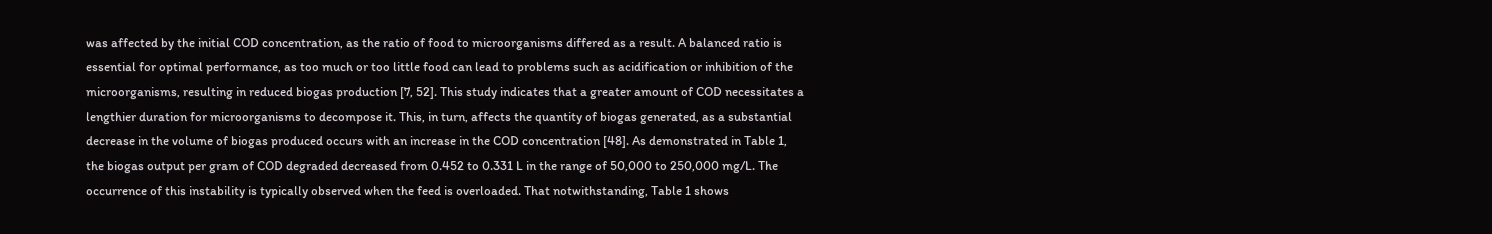was affected by the initial COD concentration, as the ratio of food to microorganisms differed as a result. A balanced ratio is essential for optimal performance, as too much or too little food can lead to problems such as acidification or inhibition of the microorganisms, resulting in reduced biogas production [7, 52]. This study indicates that a greater amount of COD necessitates a lengthier duration for microorganisms to decompose it. This, in turn, affects the quantity of biogas generated, as a substantial decrease in the volume of biogas produced occurs with an increase in the COD concentration [48]. As demonstrated in Table 1, the biogas output per gram of COD degraded decreased from 0.452 to 0.331 L in the range of 50,000 to 250,000 mg/L. The occurrence of this instability is typically observed when the feed is overloaded. That notwithstanding, Table 1 shows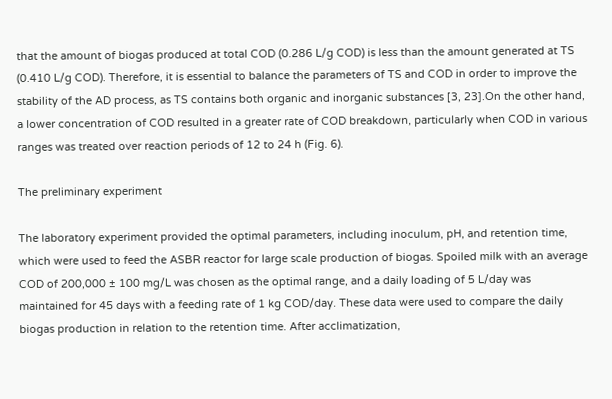that the amount of biogas produced at total COD (0.286 L/g COD) is less than the amount generated at TS (0.410 L/g COD). Therefore, it is essential to balance the parameters of TS and COD in order to improve the stability of the AD process, as TS contains both organic and inorganic substances [3, 23].On the other hand, a lower concentration of COD resulted in a greater rate of COD breakdown, particularly when COD in various ranges was treated over reaction periods of 12 to 24 h (Fig. 6).

The preliminary experiment

The laboratory experiment provided the optimal parameters, including inoculum, pH, and retention time, which were used to feed the ASBR reactor for large scale production of biogas. Spoiled milk with an average COD of 200,000 ± 100 mg/L was chosen as the optimal range, and a daily loading of 5 L/day was maintained for 45 days with a feeding rate of 1 kg COD/day. These data were used to compare the daily biogas production in relation to the retention time. After acclimatization,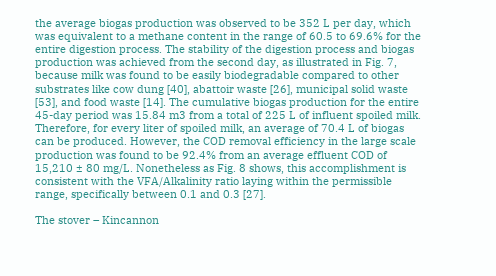the average biogas production was observed to be 352 L per day, which was equivalent to a methane content in the range of 60.5 to 69.6% for the entire digestion process. The stability of the digestion process and biogas production was achieved from the second day, as illustrated in Fig. 7, because milk was found to be easily biodegradable compared to other substrates like cow dung [40], abattoir waste [26], municipal solid waste [53], and food waste [14]. The cumulative biogas production for the entire 45-day period was 15.84 m3 from a total of 225 L of influent spoiled milk. Therefore, for every liter of spoiled milk, an average of 70.4 L of biogas can be produced. However, the COD removal efficiency in the large scale production was found to be 92.4% from an average effluent COD of 15,210 ± 80 mg/L. Nonetheless as Fig. 8 shows, this accomplishment is consistent with the VFA/Alkalinity ratio laying within the permissible range, specifically between 0.1 and 0.3 [27].

The stover – Kincannon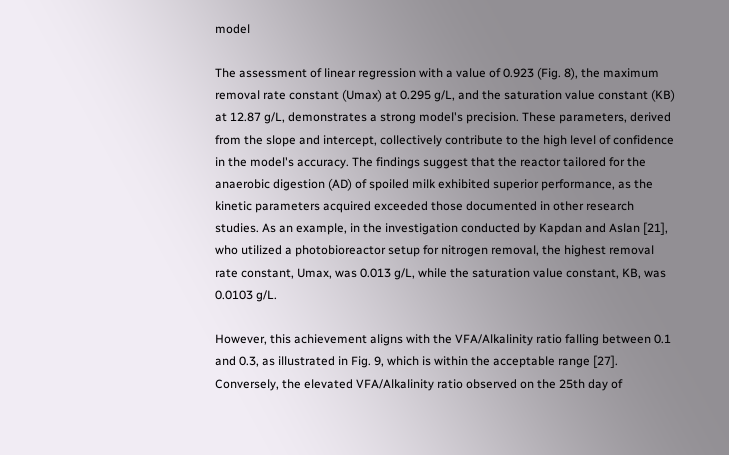model

The assessment of linear regression with a value of 0.923 (Fig. 8), the maximum removal rate constant (Umax) at 0.295 g/L, and the saturation value constant (KB) at 12.87 g/L, demonstrates a strong model's precision. These parameters, derived from the slope and intercept, collectively contribute to the high level of confidence in the model's accuracy. The findings suggest that the reactor tailored for the anaerobic digestion (AD) of spoiled milk exhibited superior performance, as the kinetic parameters acquired exceeded those documented in other research studies. As an example, in the investigation conducted by Kapdan and Aslan [21], who utilized a photobioreactor setup for nitrogen removal, the highest removal rate constant, Umax, was 0.013 g/L, while the saturation value constant, KB, was 0.0103 g/L.

However, this achievement aligns with the VFA/Alkalinity ratio falling between 0.1 and 0.3, as illustrated in Fig. 9, which is within the acceptable range [27]. Conversely, the elevated VFA/Alkalinity ratio observed on the 25th day of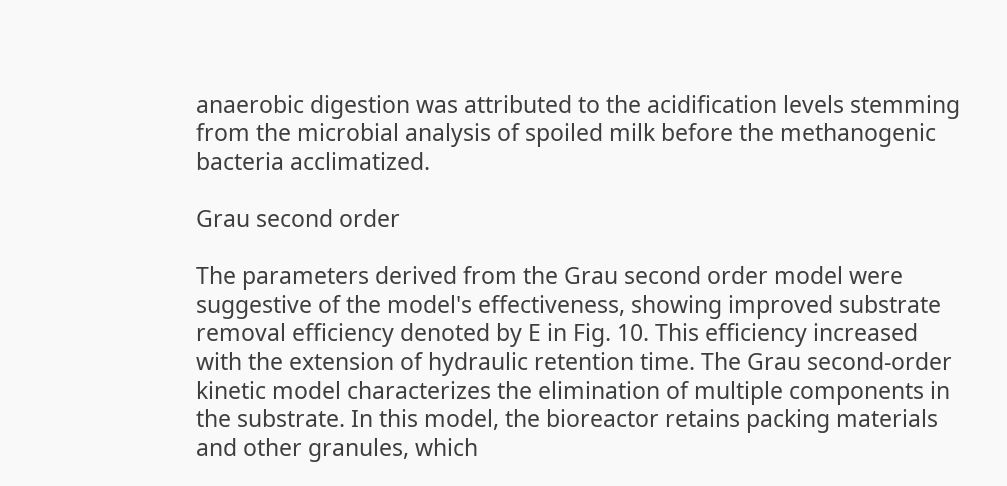anaerobic digestion was attributed to the acidification levels stemming from the microbial analysis of spoiled milk before the methanogenic bacteria acclimatized.

Grau second order

The parameters derived from the Grau second order model were suggestive of the model's effectiveness, showing improved substrate removal efficiency denoted by E in Fig. 10. This efficiency increased with the extension of hydraulic retention time. The Grau second-order kinetic model characterizes the elimination of multiple components in the substrate. In this model, the bioreactor retains packing materials and other granules, which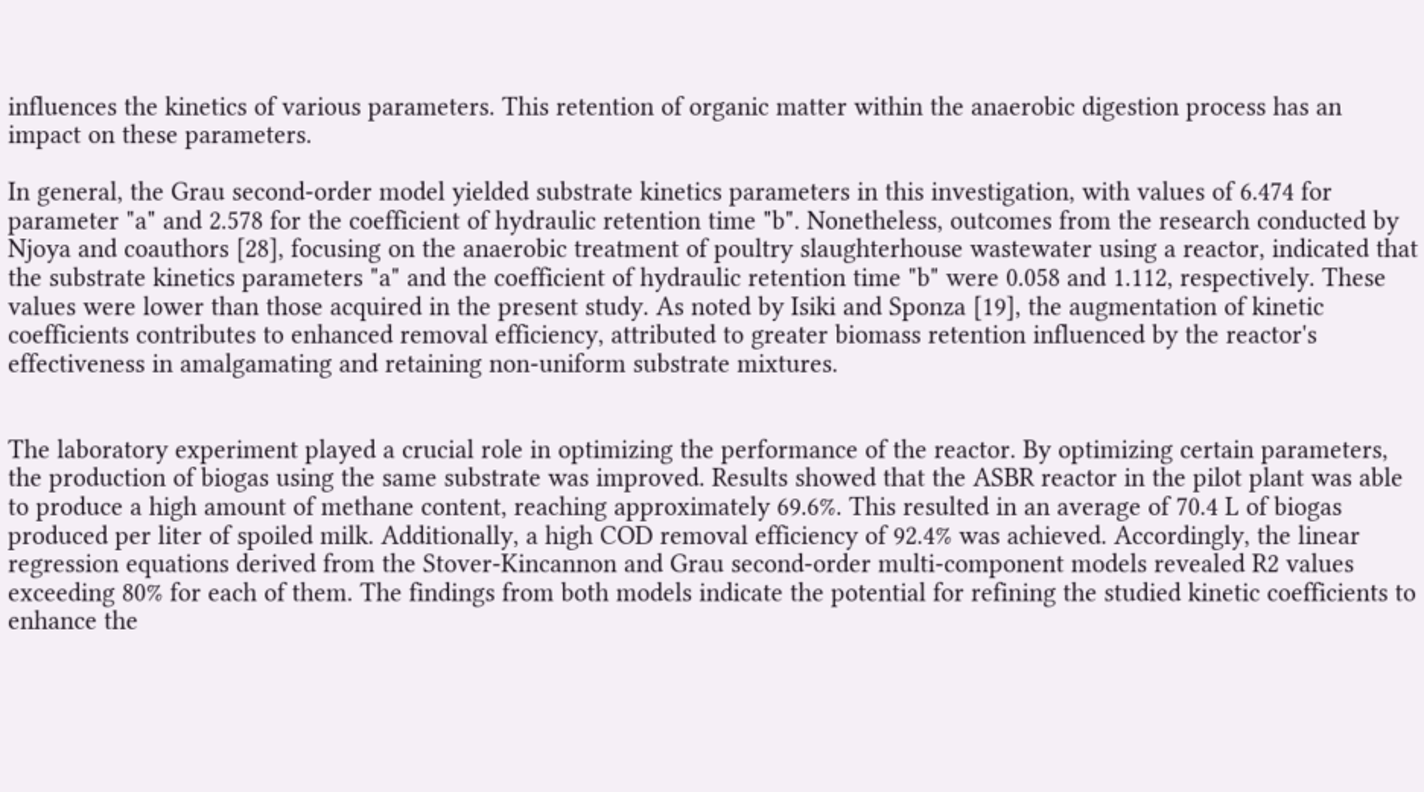influences the kinetics of various parameters. This retention of organic matter within the anaerobic digestion process has an impact on these parameters.

In general, the Grau second-order model yielded substrate kinetics parameters in this investigation, with values of 6.474 for parameter "a" and 2.578 for the coefficient of hydraulic retention time "b". Nonetheless, outcomes from the research conducted by Njoya and coauthors [28], focusing on the anaerobic treatment of poultry slaughterhouse wastewater using a reactor, indicated that the substrate kinetics parameters "a" and the coefficient of hydraulic retention time "b" were 0.058 and 1.112, respectively. These values were lower than those acquired in the present study. As noted by Isiki and Sponza [19], the augmentation of kinetic coefficients contributes to enhanced removal efficiency, attributed to greater biomass retention influenced by the reactor's effectiveness in amalgamating and retaining non-uniform substrate mixtures.


The laboratory experiment played a crucial role in optimizing the performance of the reactor. By optimizing certain parameters, the production of biogas using the same substrate was improved. Results showed that the ASBR reactor in the pilot plant was able to produce a high amount of methane content, reaching approximately 69.6%. This resulted in an average of 70.4 L of biogas produced per liter of spoiled milk. Additionally, a high COD removal efficiency of 92.4% was achieved. Accordingly, the linear regression equations derived from the Stover-Kincannon and Grau second-order multi-component models revealed R2 values exceeding 80% for each of them. The findings from both models indicate the potential for refining the studied kinetic coefficients to enhance the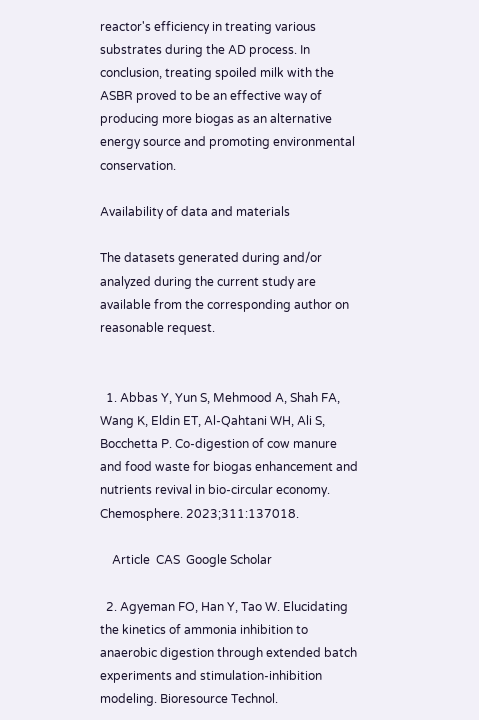reactor's efficiency in treating various substrates during the AD process. In conclusion, treating spoiled milk with the ASBR proved to be an effective way of producing more biogas as an alternative energy source and promoting environmental conservation.

Availability of data and materials

The datasets generated during and/or analyzed during the current study are available from the corresponding author on reasonable request.


  1. Abbas Y, Yun S, Mehmood A, Shah FA, Wang K, Eldin ET, Al-Qahtani WH, Ali S, Bocchetta P. Co-digestion of cow manure and food waste for biogas enhancement and nutrients revival in bio-circular economy. Chemosphere. 2023;311:137018.

    Article  CAS  Google Scholar

  2. Agyeman FO, Han Y, Tao W. Elucidating the kinetics of ammonia inhibition to anaerobic digestion through extended batch experiments and stimulation-inhibition modeling. Bioresource Technol.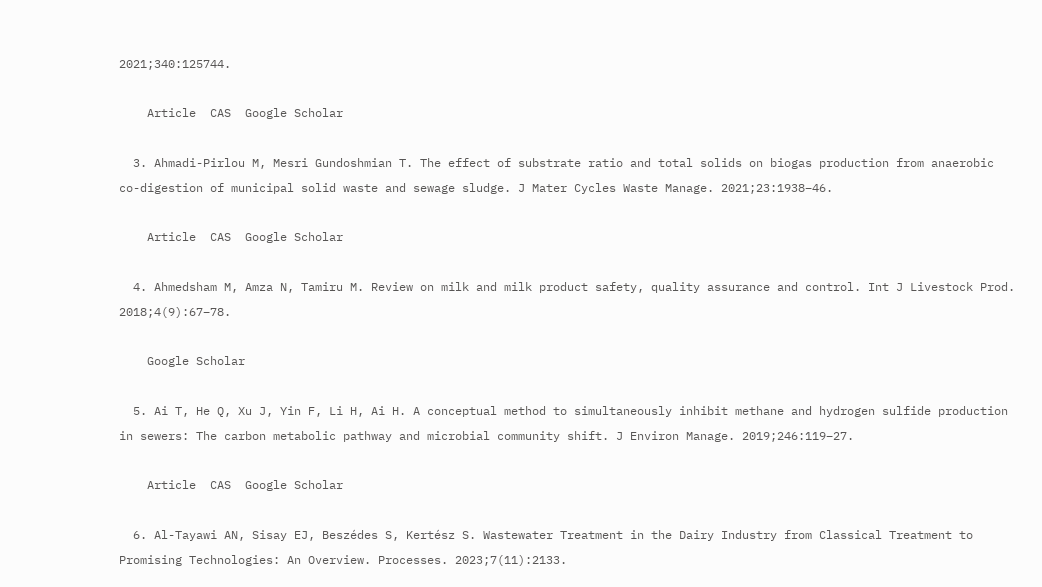2021;340:125744.

    Article  CAS  Google Scholar

  3. Ahmadi-Pirlou M, Mesri Gundoshmian T. The effect of substrate ratio and total solids on biogas production from anaerobic co-digestion of municipal solid waste and sewage sludge. J Mater Cycles Waste Manage. 2021;23:1938–46.

    Article  CAS  Google Scholar

  4. Ahmedsham M, Amza N, Tamiru M. Review on milk and milk product safety, quality assurance and control. Int J Livestock Prod. 2018;4(9):67–78.

    Google Scholar

  5. Ai T, He Q, Xu J, Yin F, Li H, Ai H. A conceptual method to simultaneously inhibit methane and hydrogen sulfide production in sewers: The carbon metabolic pathway and microbial community shift. J Environ Manage. 2019;246:119–27.

    Article  CAS  Google Scholar

  6. Al-Tayawi AN, Sisay EJ, Beszédes S, Kertész S. Wastewater Treatment in the Dairy Industry from Classical Treatment to Promising Technologies: An Overview. Processes. 2023;7(11):2133.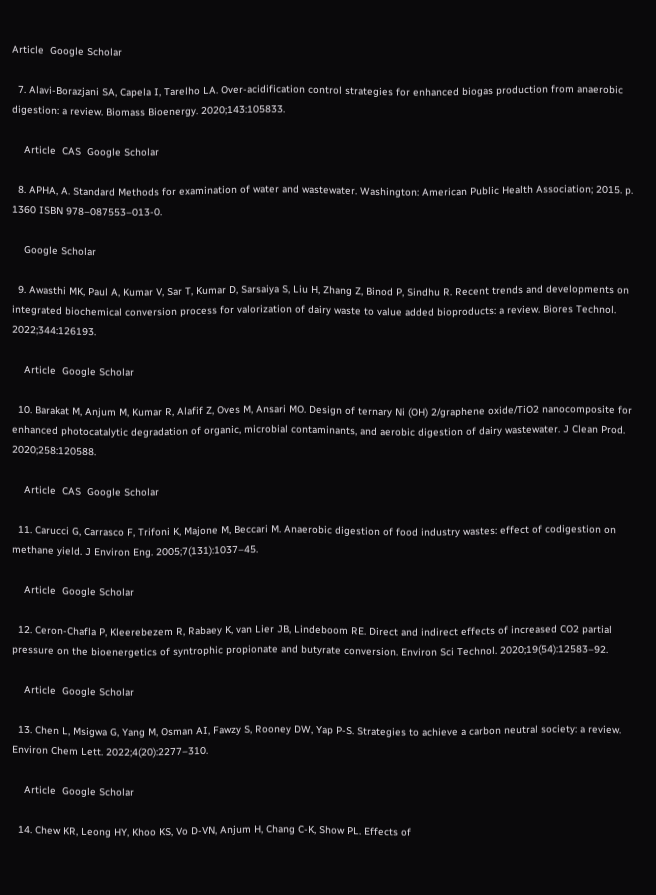Article  Google Scholar

  7. Alavi-Borazjani SA, Capela I, Tarelho LA. Over-acidification control strategies for enhanced biogas production from anaerobic digestion: a review. Biomass Bioenergy. 2020;143:105833.

    Article  CAS  Google Scholar

  8. APHA, A. Standard Methods for examination of water and wastewater. Washington: American Public Health Association; 2015. p. 1360 ISBN 978–087553–013-0.

    Google Scholar

  9. Awasthi MK, Paul A, Kumar V, Sar T, Kumar D, Sarsaiya S, Liu H, Zhang Z, Binod P, Sindhu R. Recent trends and developments on integrated biochemical conversion process for valorization of dairy waste to value added bioproducts: a review. Biores Technol. 2022;344:126193.

    Article  Google Scholar

  10. Barakat M, Anjum M, Kumar R, Alafif Z, Oves M, Ansari MO. Design of ternary Ni (OH) 2/graphene oxide/TiO2 nanocomposite for enhanced photocatalytic degradation of organic, microbial contaminants, and aerobic digestion of dairy wastewater. J Clean Prod. 2020;258:120588.

    Article  CAS  Google Scholar

  11. Carucci G, Carrasco F, Trifoni K, Majone M, Beccari M. Anaerobic digestion of food industry wastes: effect of codigestion on methane yield. J Environ Eng. 2005;7(131):1037–45.

    Article  Google Scholar

  12. Ceron-Chafla P, Kleerebezem R, Rabaey K, van Lier JB, Lindeboom RE. Direct and indirect effects of increased CO2 partial pressure on the bioenergetics of syntrophic propionate and butyrate conversion. Environ Sci Technol. 2020;19(54):12583–92.

    Article  Google Scholar

  13. Chen L, Msigwa G, Yang M, Osman AI, Fawzy S, Rooney DW, Yap P-S. Strategies to achieve a carbon neutral society: a review. Environ Chem Lett. 2022;4(20):2277–310.

    Article  Google Scholar

  14. Chew KR, Leong HY, Khoo KS, Vo D-VN, Anjum H, Chang C-K, Show PL. Effects of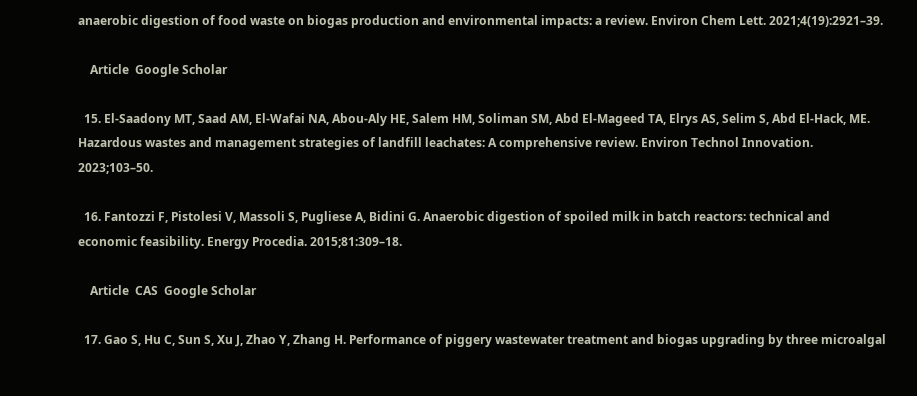anaerobic digestion of food waste on biogas production and environmental impacts: a review. Environ Chem Lett. 2021;4(19):2921–39.

    Article  Google Scholar

  15. El-Saadony MT, Saad AM, El-Wafai NA, Abou-Aly HE, Salem HM, Soliman SM, Abd El-Mageed TA, Elrys AS, Selim S, Abd El-Hack, ME. Hazardous wastes and management strategies of landfill leachates: A comprehensive review. Environ Technol Innovation. 2023;103–50.

  16. Fantozzi F, Pistolesi V, Massoli S, Pugliese A, Bidini G. Anaerobic digestion of spoiled milk in batch reactors: technical and economic feasibility. Energy Procedia. 2015;81:309–18.

    Article  CAS  Google Scholar

  17. Gao S, Hu C, Sun S, Xu J, Zhao Y, Zhang H. Performance of piggery wastewater treatment and biogas upgrading by three microalgal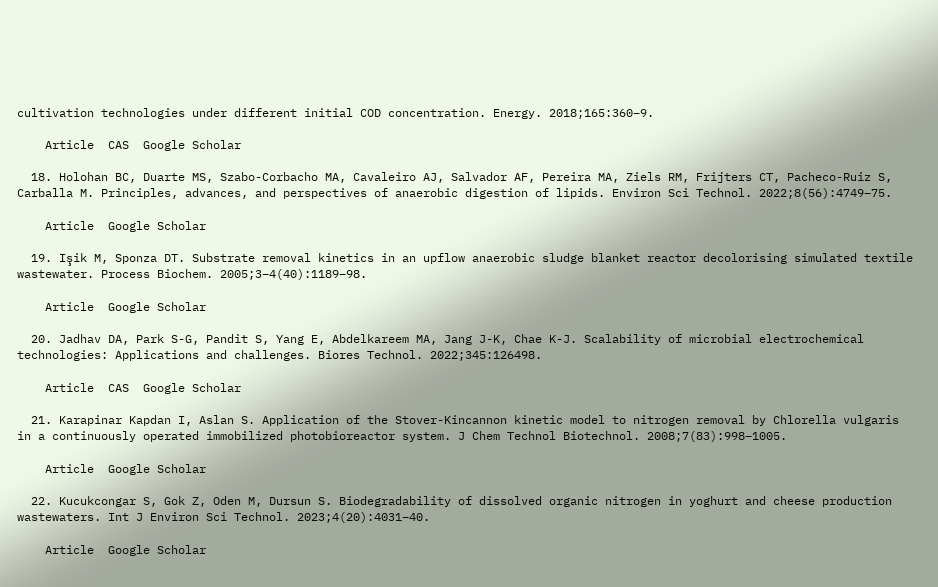cultivation technologies under different initial COD concentration. Energy. 2018;165:360–9.

    Article  CAS  Google Scholar

  18. Holohan BC, Duarte MS, Szabo-Corbacho MA, Cavaleiro AJ, Salvador AF, Pereira MA, Ziels RM, Frijters CT, Pacheco-Ruiz S, Carballa M. Principles, advances, and perspectives of anaerobic digestion of lipids. Environ Sci Technol. 2022;8(56):4749–75.

    Article  Google Scholar

  19. Işik M, Sponza DT. Substrate removal kinetics in an upflow anaerobic sludge blanket reactor decolorising simulated textile wastewater. Process Biochem. 2005;3–4(40):1189–98.

    Article  Google Scholar

  20. Jadhav DA, Park S-G, Pandit S, Yang E, Abdelkareem MA, Jang J-K, Chae K-J. Scalability of microbial electrochemical technologies: Applications and challenges. Biores Technol. 2022;345:126498.

    Article  CAS  Google Scholar

  21. Karapinar Kapdan I, Aslan S. Application of the Stover-Kincannon kinetic model to nitrogen removal by Chlorella vulgaris in a continuously operated immobilized photobioreactor system. J Chem Technol Biotechnol. 2008;7(83):998–1005.

    Article  Google Scholar

  22. Kucukcongar S, Gok Z, Oden M, Dursun S. Biodegradability of dissolved organic nitrogen in yoghurt and cheese production wastewaters. Int J Environ Sci Technol. 2023;4(20):4031–40.

    Article  Google Scholar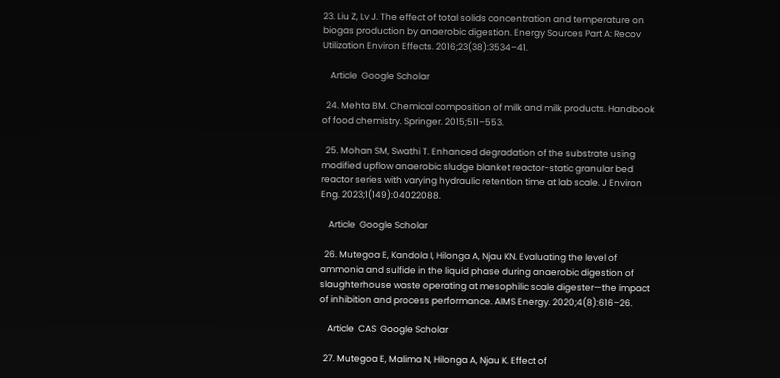23. Liu Z, Lv J. The effect of total solids concentration and temperature on biogas production by anaerobic digestion. Energy Sources Part A: Recov Utilization Environ Effects. 2016;23(38):3534–41.

    Article  Google Scholar

  24. Mehta BM. Chemical composition of milk and milk products. Handbook of food chemistry. Springer. 2015;511–553.

  25. Mohan SM, Swathi T. Enhanced degradation of the substrate using modified upflow anaerobic sludge blanket reactor-static granular bed reactor series with varying hydraulic retention time at lab scale. J Environ Eng. 2023;1(149):04022088.

    Article  Google Scholar

  26. Mutegoa E, Kandola I, Hilonga A, Njau KN. Evaluating the level of ammonia and sulfide in the liquid phase during anaerobic digestion of slaughterhouse waste operating at mesophilic scale digester—the impact of inhibition and process performance. AIMS Energy. 2020;4(8):616–26.

    Article  CAS  Google Scholar

  27. Mutegoa E, Malima N, Hilonga A, Njau K. Effect of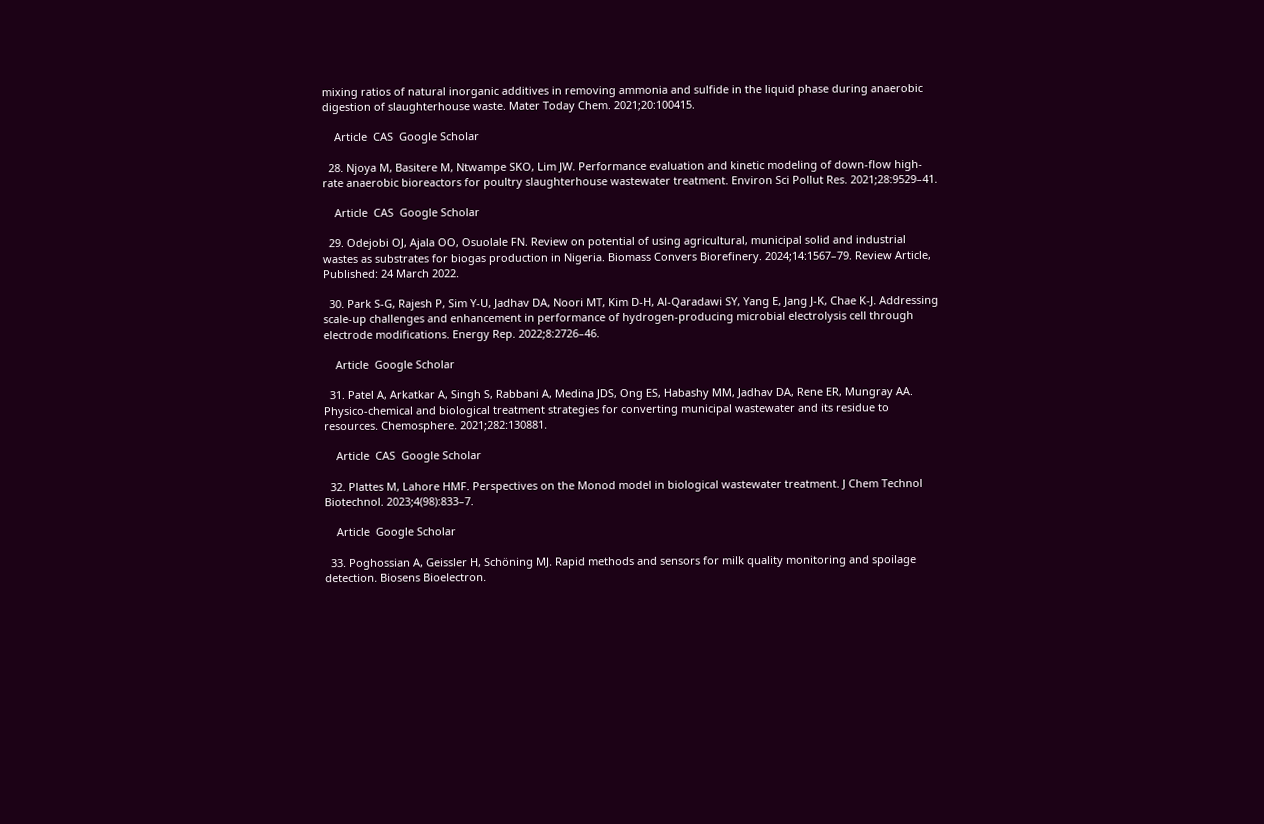mixing ratios of natural inorganic additives in removing ammonia and sulfide in the liquid phase during anaerobic digestion of slaughterhouse waste. Mater Today Chem. 2021;20:100415.

    Article  CAS  Google Scholar

  28. Njoya M, Basitere M, Ntwampe SKO, Lim JW. Performance evaluation and kinetic modeling of down-flow high-rate anaerobic bioreactors for poultry slaughterhouse wastewater treatment. Environ Sci Pollut Res. 2021;28:9529–41.

    Article  CAS  Google Scholar

  29. Odejobi OJ, Ajala OO, Osuolale FN. Review on potential of using agricultural, municipal solid and industrial wastes as substrates for biogas production in Nigeria. Biomass Convers Biorefinery. 2024;14:1567–79. Review Article, Published: 24 March 2022.

  30. Park S-G, Rajesh P, Sim Y-U, Jadhav DA, Noori MT, Kim D-H, Al-Qaradawi SY, Yang E, Jang J-K, Chae K-J. Addressing scale-up challenges and enhancement in performance of hydrogen-producing microbial electrolysis cell through electrode modifications. Energy Rep. 2022;8:2726–46.

    Article  Google Scholar

  31. Patel A, Arkatkar A, Singh S, Rabbani A, Medina JDS, Ong ES, Habashy MM, Jadhav DA, Rene ER, Mungray AA. Physico-chemical and biological treatment strategies for converting municipal wastewater and its residue to resources. Chemosphere. 2021;282:130881.

    Article  CAS  Google Scholar

  32. Plattes M, Lahore HMF. Perspectives on the Monod model in biological wastewater treatment. J Chem Technol Biotechnol. 2023;4(98):833–7.

    Article  Google Scholar

  33. Poghossian A, Geissler H, Schöning MJ. Rapid methods and sensors for milk quality monitoring and spoilage detection. Biosens Bioelectron.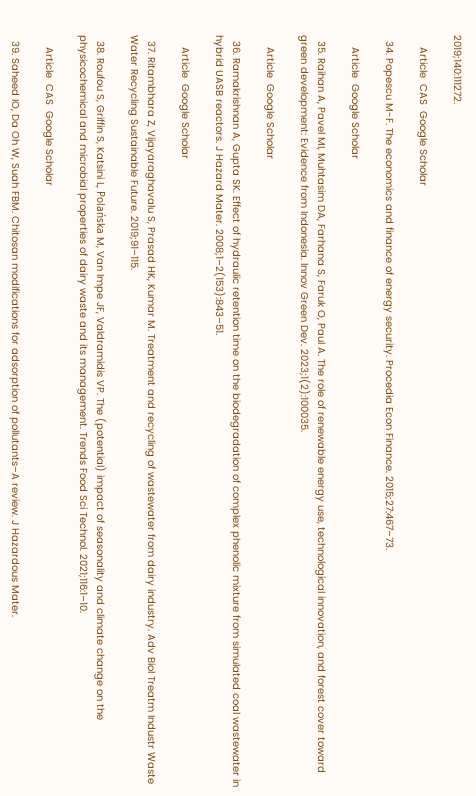2019;140:111272.

    Article  CAS  Google Scholar

  34. Popescu M-F. The economics and finance of energy security. Procedia Econ Finance. 2015;27:467–73.

    Article  Google Scholar

  35. Raihan A, Pavel MI, Muhtasim DA, Farhana S, Faruk O, Paul A. The role of renewable energy use, technological innovation, and forest cover toward green development: Evidence from Indonesia. Innov Green Dev. 2023;1(2):100035.

    Article  Google Scholar

  36. Ramakrishnan A, Gupta SK. Effect of hydraulic retention time on the biodegradation of complex phenolic mixture from simulated coal wastewater in hybrid UASB reactors. J Hazard Mater. 2008;1–2(153):843–51.

    Article  Google Scholar

  37. Ritambhara Z, Vijayaraghavalu S, Prasad HK, Kumar M. Treatment and recycling of wastewater from dairy industry. Adv Biol Treatm Industr Waste Water Recycling Sustainable Future. 2019;91–115.

  38. Roufou S, Griffin S, Katsini L, Polańska M, Van Impe JF, Valdramidis VP. The (potential) impact of seasonality and climate change on the physicochemical and microbial properties of dairy waste and its management. Trends Food Sci Technol. 2021;116:1–10.

    Article  CAS  Google Scholar

  39. Saheed IO, Da Oh W, Suah FBM. Chitosan modifications for adsorption of pollutants–A review. J Hazardous Mater.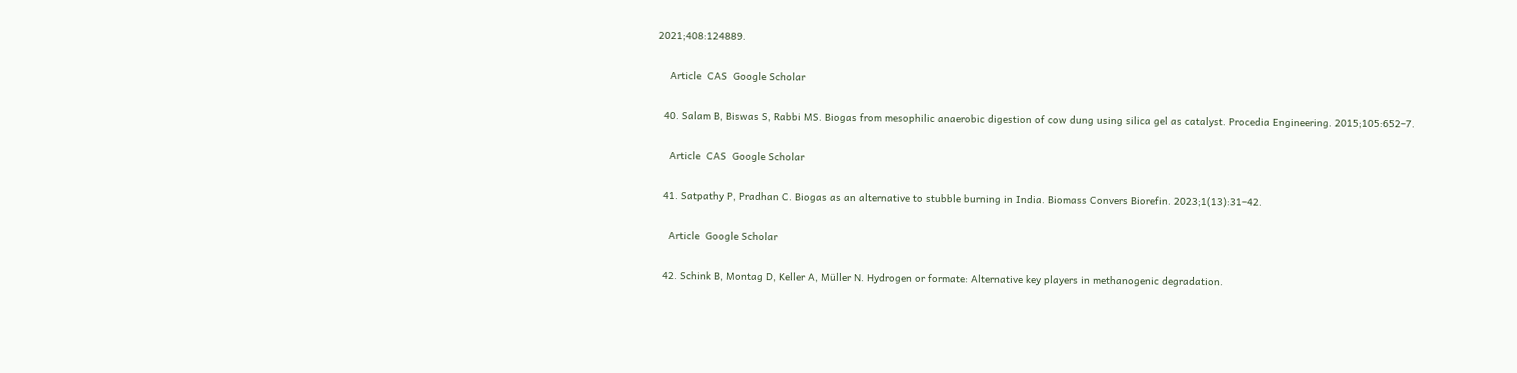2021;408:124889.

    Article  CAS  Google Scholar

  40. Salam B, Biswas S, Rabbi MS. Biogas from mesophilic anaerobic digestion of cow dung using silica gel as catalyst. Procedia Engineering. 2015;105:652–7.

    Article  CAS  Google Scholar

  41. Satpathy P, Pradhan C. Biogas as an alternative to stubble burning in India. Biomass Convers Biorefin. 2023;1(13):31–42.

    Article  Google Scholar

  42. Schink B, Montag D, Keller A, Müller N. Hydrogen or formate: Alternative key players in methanogenic degradation.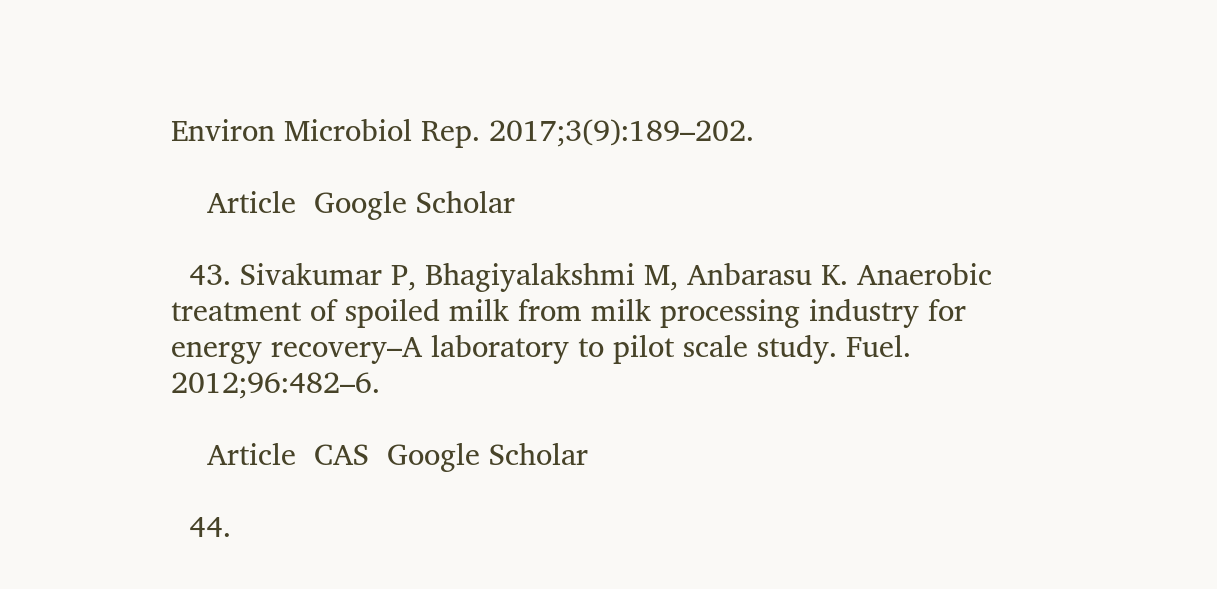Environ Microbiol Rep. 2017;3(9):189–202.

    Article  Google Scholar

  43. Sivakumar P, Bhagiyalakshmi M, Anbarasu K. Anaerobic treatment of spoiled milk from milk processing industry for energy recovery–A laboratory to pilot scale study. Fuel. 2012;96:482–6.

    Article  CAS  Google Scholar

  44.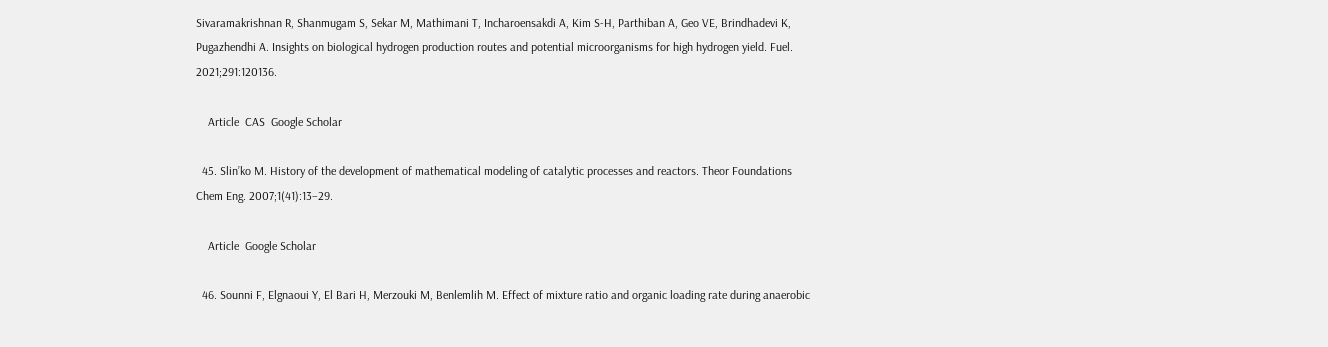Sivaramakrishnan R, Shanmugam S, Sekar M, Mathimani T, Incharoensakdi A, Kim S-H, Parthiban A, Geo VE, Brindhadevi K, Pugazhendhi A. Insights on biological hydrogen production routes and potential microorganisms for high hydrogen yield. Fuel. 2021;291:120136.

    Article  CAS  Google Scholar

  45. Slin’ko M. History of the development of mathematical modeling of catalytic processes and reactors. Theor Foundations Chem Eng. 2007;1(41):13–29.

    Article  Google Scholar

  46. Sounni F, Elgnaoui Y, El Bari H, Merzouki M, Benlemlih M. Effect of mixture ratio and organic loading rate during anaerobic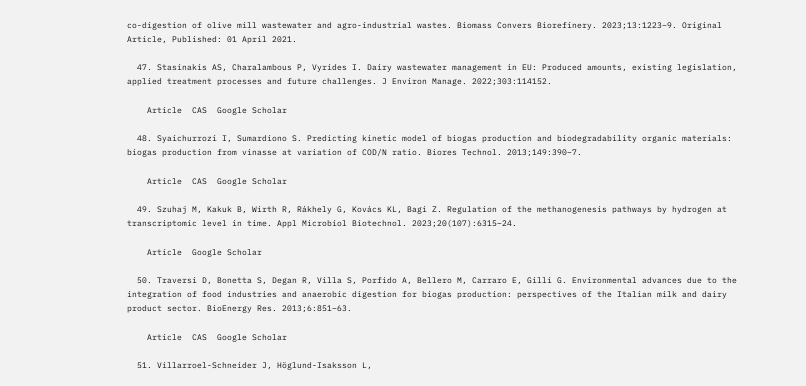co-digestion of olive mill wastewater and agro-industrial wastes. Biomass Convers Biorefinery. 2023;13:1223–9. Original Article, Published: 01 April 2021.

  47. Stasinakis AS, Charalambous P, Vyrides I. Dairy wastewater management in EU: Produced amounts, existing legislation, applied treatment processes and future challenges. J Environ Manage. 2022;303:114152.

    Article  CAS  Google Scholar

  48. Syaichurrozi I, Sumardiono S. Predicting kinetic model of biogas production and biodegradability organic materials: biogas production from vinasse at variation of COD/N ratio. Biores Technol. 2013;149:390–7.

    Article  CAS  Google Scholar

  49. Szuhaj M, Kakuk B, Wirth R, Rákhely G, Kovács KL, Bagi Z. Regulation of the methanogenesis pathways by hydrogen at transcriptomic level in time. Appl Microbiol Biotechnol. 2023;20(107):6315–24.

    Article  Google Scholar

  50. Traversi D, Bonetta S, Degan R, Villa S, Porfido A, Bellero M, Carraro E, Gilli G. Environmental advances due to the integration of food industries and anaerobic digestion for biogas production: perspectives of the Italian milk and dairy product sector. BioEnergy Res. 2013;6:851–63.

    Article  CAS  Google Scholar

  51. Villarroel-Schneider J, Höglund-Isaksson L,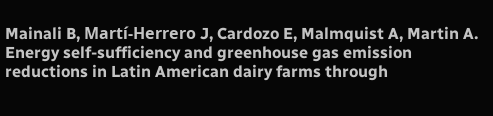Mainali B, Martí-Herrero J, Cardozo E, Malmquist A, Martin A. Energy self-sufficiency and greenhouse gas emission reductions in Latin American dairy farms through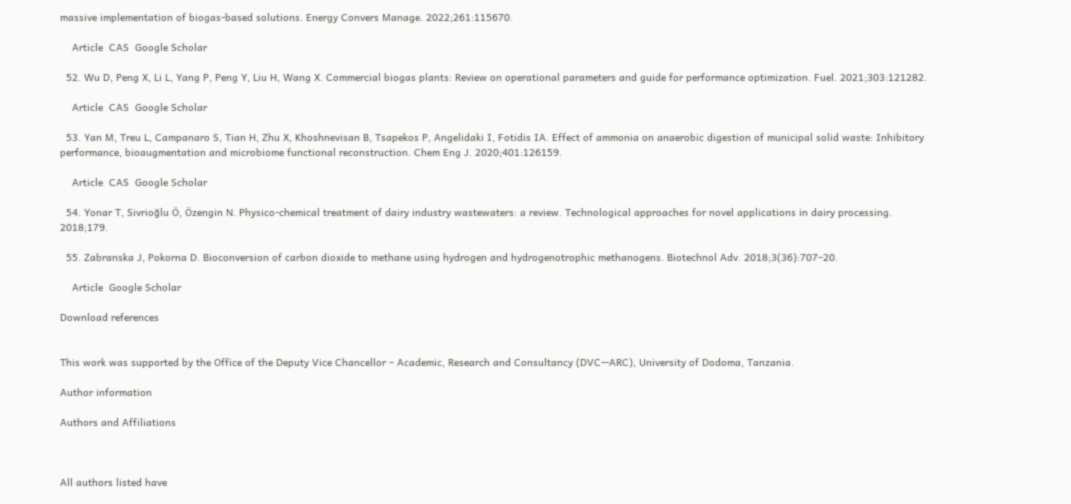massive implementation of biogas-based solutions. Energy Convers Manage. 2022;261:115670.

    Article  CAS  Google Scholar

  52. Wu D, Peng X, Li L, Yang P, Peng Y, Liu H, Wang X. Commercial biogas plants: Review on operational parameters and guide for performance optimization. Fuel. 2021;303:121282.

    Article  CAS  Google Scholar

  53. Yan M, Treu L, Campanaro S, Tian H, Zhu X, Khoshnevisan B, Tsapekos P, Angelidaki I, Fotidis IA. Effect of ammonia on anaerobic digestion of municipal solid waste: Inhibitory performance, bioaugmentation and microbiome functional reconstruction. Chem Eng J. 2020;401:126159.

    Article  CAS  Google Scholar

  54. Yonar T, Sivrioğlu Ö, Özengin N. Physico-chemical treatment of dairy industry wastewaters: a review. Technological approaches for novel applications in dairy processing. 2018;179.

  55. Zabranska J, Pokorna D. Bioconversion of carbon dioxide to methane using hydrogen and hydrogenotrophic methanogens. Biotechnol Adv. 2018;3(36):707–20.

    Article  Google Scholar

Download references


This work was supported by the Office of the Deputy Vice Chancellor – Academic, Research and Consultancy (DVC—ARC), University of Dodoma, Tanzania.

Author information

Authors and Affiliations



All authors listed have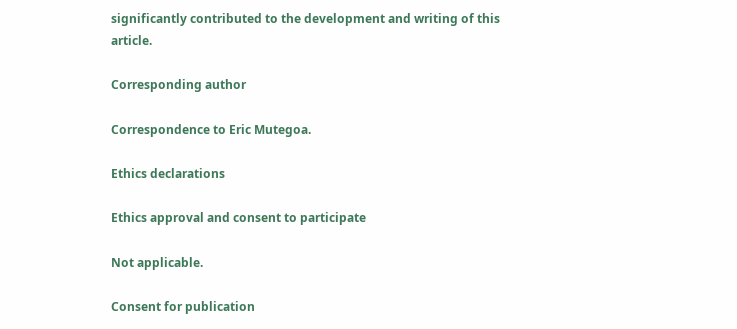significantly contributed to the development and writing of this article.

Corresponding author

Correspondence to Eric Mutegoa.

Ethics declarations

Ethics approval and consent to participate

Not applicable.

Consent for publication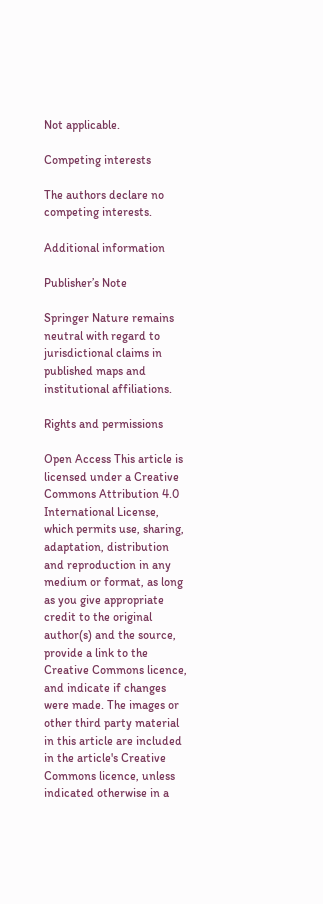Not applicable.

Competing interests

The authors declare no competing interests.

Additional information

Publisher’s Note

Springer Nature remains neutral with regard to jurisdictional claims in published maps and institutional affiliations.

Rights and permissions

Open Access This article is licensed under a Creative Commons Attribution 4.0 International License, which permits use, sharing, adaptation, distribution and reproduction in any medium or format, as long as you give appropriate credit to the original author(s) and the source, provide a link to the Creative Commons licence, and indicate if changes were made. The images or other third party material in this article are included in the article's Creative Commons licence, unless indicated otherwise in a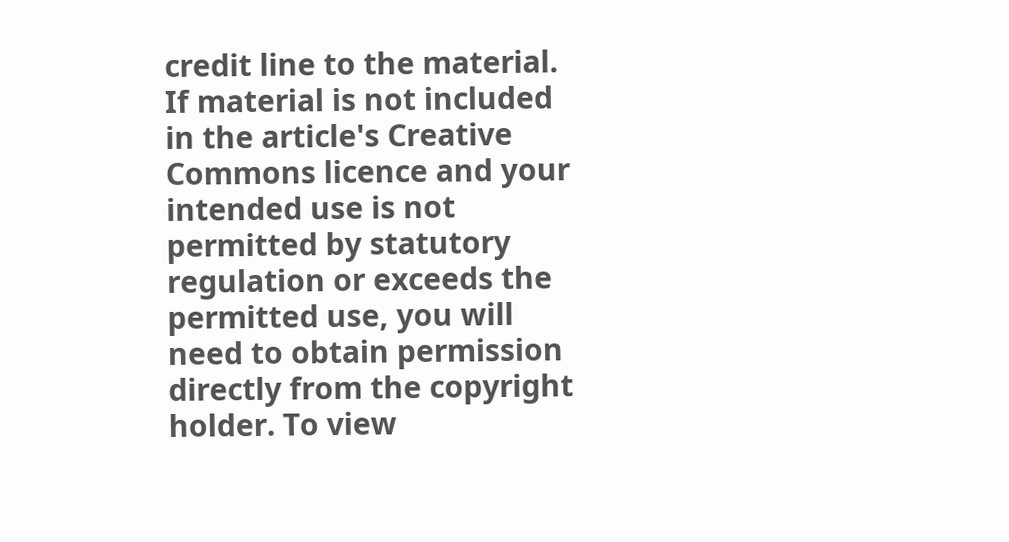credit line to the material. If material is not included in the article's Creative Commons licence and your intended use is not permitted by statutory regulation or exceeds the permitted use, you will need to obtain permission directly from the copyright holder. To view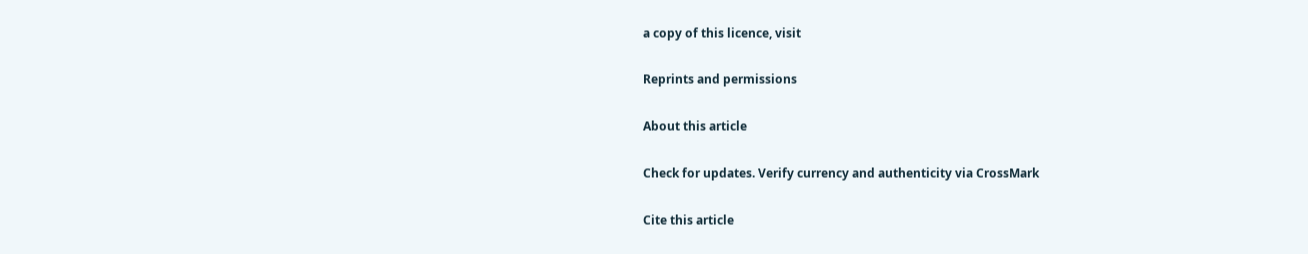a copy of this licence, visit

Reprints and permissions

About this article

Check for updates. Verify currency and authenticity via CrossMark

Cite this article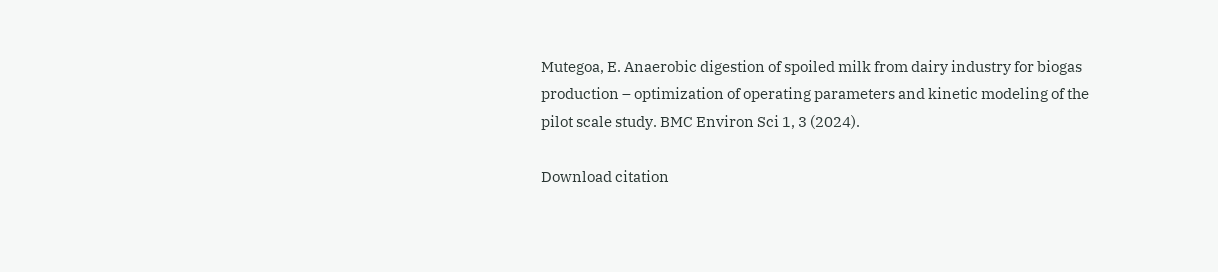Mutegoa, E. Anaerobic digestion of spoiled milk from dairy industry for biogas production – optimization of operating parameters and kinetic modeling of the pilot scale study. BMC Environ Sci 1, 3 (2024).

Download citation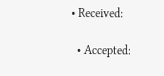• Received:

  • Accepted: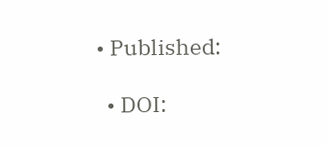• Published:

  • DOI: